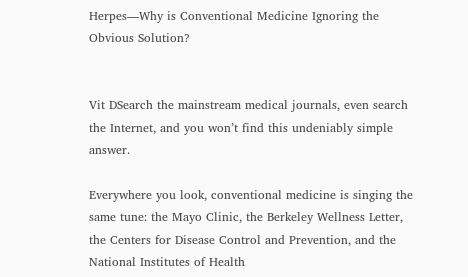Herpes—Why is Conventional Medicine Ignoring the Obvious Solution?


Vit DSearch the mainstream medical journals, even search the Internet, and you won’t find this undeniably simple answer.

Everywhere you look, conventional medicine is singing the same tune: the Mayo Clinic, the Berkeley Wellness Letter, the Centers for Disease Control and Prevention, and the National Institutes of Health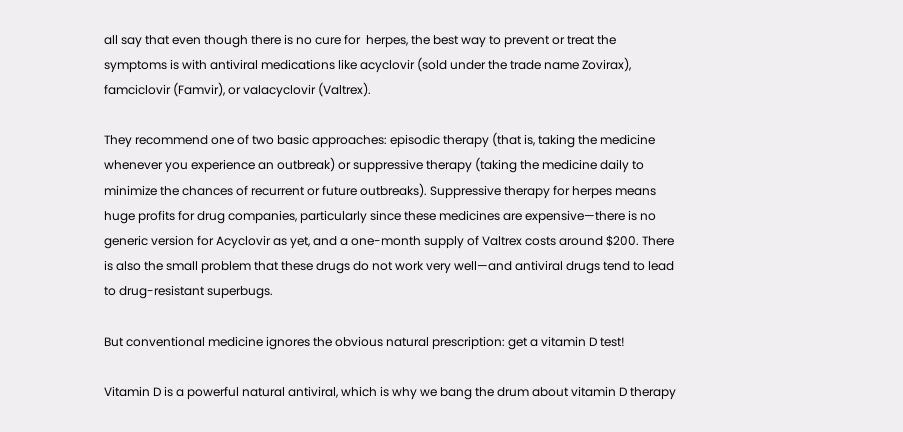all say that even though there is no cure for  herpes, the best way to prevent or treat the symptoms is with antiviral medications like acyclovir (sold under the trade name Zovirax), famciclovir (Famvir), or valacyclovir (Valtrex).

They recommend one of two basic approaches: episodic therapy (that is, taking the medicine whenever you experience an outbreak) or suppressive therapy (taking the medicine daily to minimize the chances of recurrent or future outbreaks). Suppressive therapy for herpes means huge profits for drug companies, particularly since these medicines are expensive—there is no generic version for Acyclovir as yet, and a one-month supply of Valtrex costs around $200. There is also the small problem that these drugs do not work very well—and antiviral drugs tend to lead to drug-resistant superbugs.

But conventional medicine ignores the obvious natural prescription: get a vitamin D test!

Vitamin D is a powerful natural antiviral, which is why we bang the drum about vitamin D therapy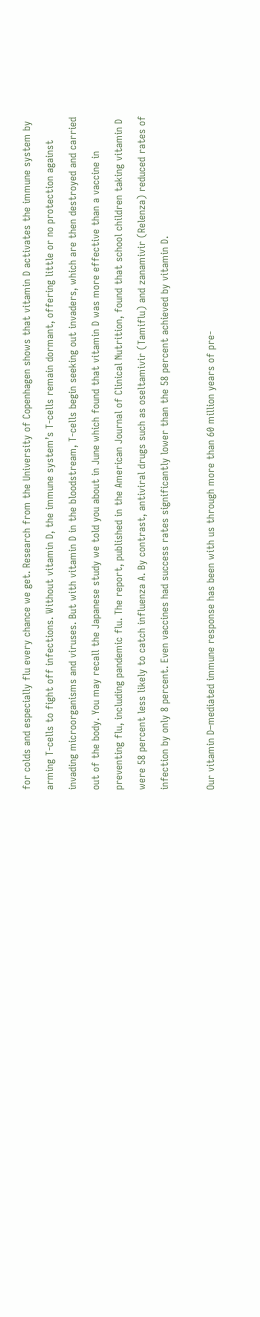for colds and especially flu every chance we get. Research from the University of Copenhagen shows that vitamin D activates the immune system by arming T-cells to fight off infections. Without vitamin D, the immune system’s T-cells remain dormant, offering little or no protection against invading microorganisms and viruses. But with vitamin D in the bloodstream, T-cells begin seeking out invaders, which are then destroyed and carried out of the body. You may recall the Japanese study we told you about in June which found that vitamin D was more effective than a vaccine in preventing flu, including pandemic flu. The report, published in the American Journal of Clinical Nutrition, found that school children taking vitamin D were 58 percent less likely to catch influenza A. By contrast, antiviral drugs such as oseltamivir (Tamiflu) and zanamivir (Relenza) reduced rates of infection by only 8 percent. Even vaccines had success rates significantly lower than the 58 percent achieved by vitamin D.

Our vitamin D–mediated immune response has been with us through more than 60 million years of pre-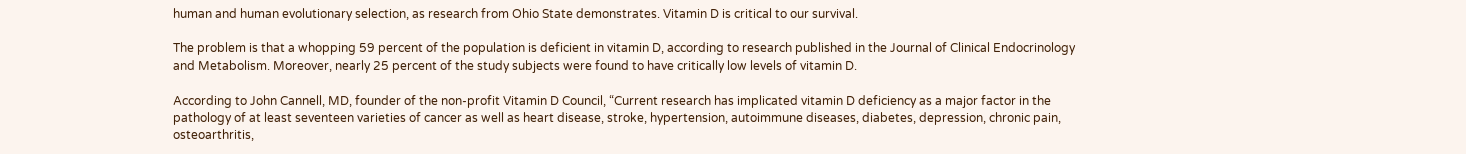human and human evolutionary selection, as research from Ohio State demonstrates. Vitamin D is critical to our survival.

The problem is that a whopping 59 percent of the population is deficient in vitamin D, according to research published in the Journal of Clinical Endocrinology and Metabolism. Moreover, nearly 25 percent of the study subjects were found to have critically low levels of vitamin D.

According to John Cannell, MD, founder of the non-profit Vitamin D Council, “Current research has implicated vitamin D deficiency as a major factor in the pathology of at least seventeen varieties of cancer as well as heart disease, stroke, hypertension, autoimmune diseases, diabetes, depression, chronic pain, osteoarthritis,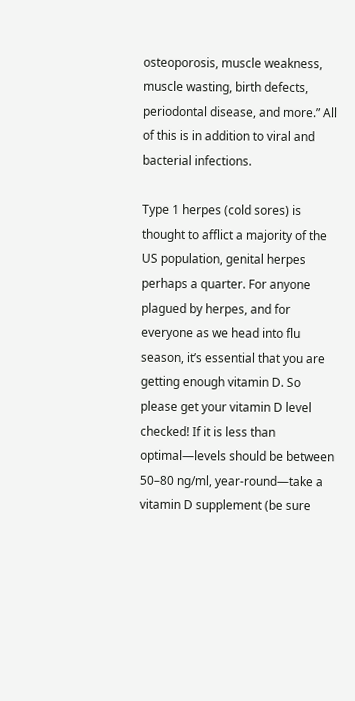osteoporosis, muscle weakness, muscle wasting, birth defects, periodontal disease, and more.” All of this is in addition to viral and bacterial infections.

Type 1 herpes (cold sores) is thought to afflict a majority of the US population, genital herpes perhaps a quarter. For anyone plagued by herpes, and for everyone as we head into flu season, it’s essential that you are getting enough vitamin D. So please get your vitamin D level checked! If it is less than optimal—levels should be between 50–80 ng/ml, year-round—take a vitamin D supplement (be sure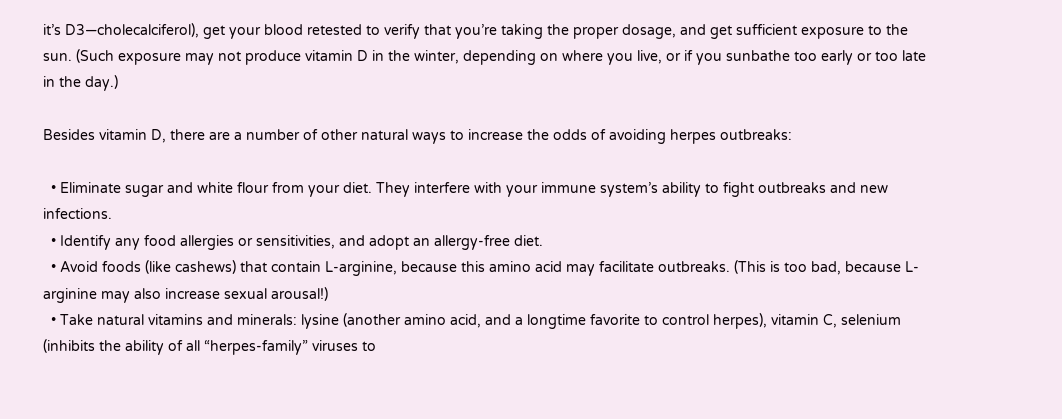it’s D3—cholecalciferol), get your blood retested to verify that you’re taking the proper dosage, and get sufficient exposure to the sun. (Such exposure may not produce vitamin D in the winter, depending on where you live, or if you sunbathe too early or too late in the day.)

Besides vitamin D, there are a number of other natural ways to increase the odds of avoiding herpes outbreaks:

  • Eliminate sugar and white flour from your diet. They interfere with your immune system’s ability to fight outbreaks and new infections.
  • Identify any food allergies or sensitivities, and adopt an allergy-free diet.
  • Avoid foods (like cashews) that contain L-arginine, because this amino acid may facilitate outbreaks. (This is too bad, because L-arginine may also increase sexual arousal!)
  • Take natural vitamins and minerals: lysine (another amino acid, and a longtime favorite to control herpes), vitamin C, selenium (inhibits the ability of all “herpes-family” viruses to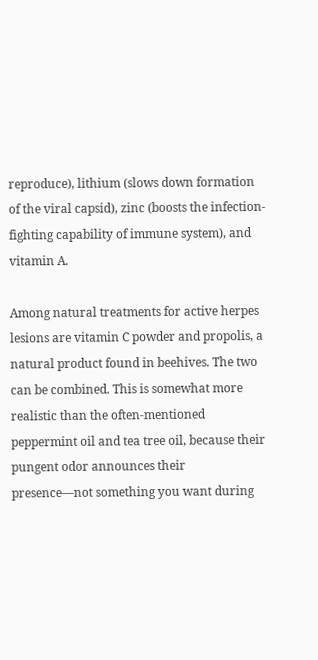reproduce), lithium (slows down formation of the viral capsid), zinc (boosts the infection-fighting capability of immune system), and vitamin A.

Among natural treatments for active herpes lesions are vitamin C powder and propolis, a natural product found in beehives. The two can be combined. This is somewhat more realistic than the often-mentioned peppermint oil and tea tree oil, because their pungent odor announces their presence—not something you want during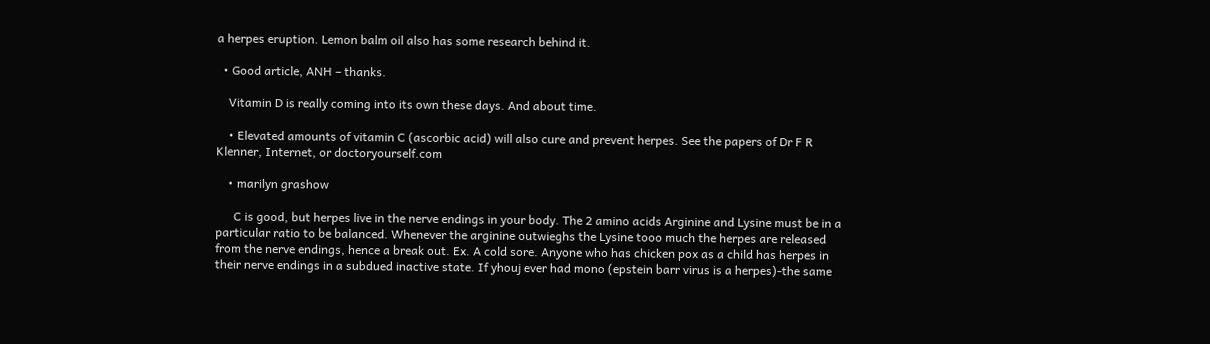a herpes eruption. Lemon balm oil also has some research behind it.

  • Good article, ANH – thanks.

    Vitamin D is really coming into its own these days. And about time.

    • Elevated amounts of vitamin C (ascorbic acid) will also cure and prevent herpes. See the papers of Dr F R Klenner, Internet, or doctoryourself.com

    • marilyn grashow

      C is good, but herpes live in the nerve endings in your body. The 2 amino acids Arginine and Lysine must be in a particular ratio to be balanced. Whenever the arginine outwieghs the Lysine tooo much the herpes are released from the nerve endings, hence a break out. Ex. A cold sore. Anyone who has chicken pox as a child has herpes in their nerve endings in a subdued inactive state. If yhouj ever had mono (epstein barr virus is a herpes)-the same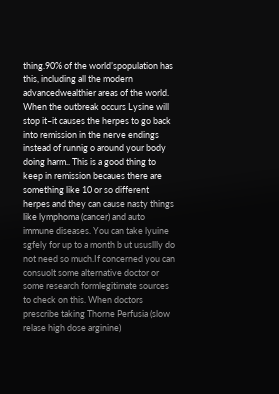thing.90% of the world’spopulation has this, including all the modern advancedwealthier areas of the world. When the outbreak occurs Lysine will stop it–it causes the herpes to go back into remission in the nerve endings instead of runnig o around your body doing harm.. This is a good thing to keep in remission becaues there are something like 10 or so different herpes and they can cause nasty things like lymphoma (cancer) and auto immune diseases. You can take lyuine sgfely for up to a month b ut ususllly do not need so much.If concerned you can consuolt some alternative doctor or some research formlegitimate sources to check on this. When doctors prescribe taking Thorne Perfusia (slow relase high dose arginine)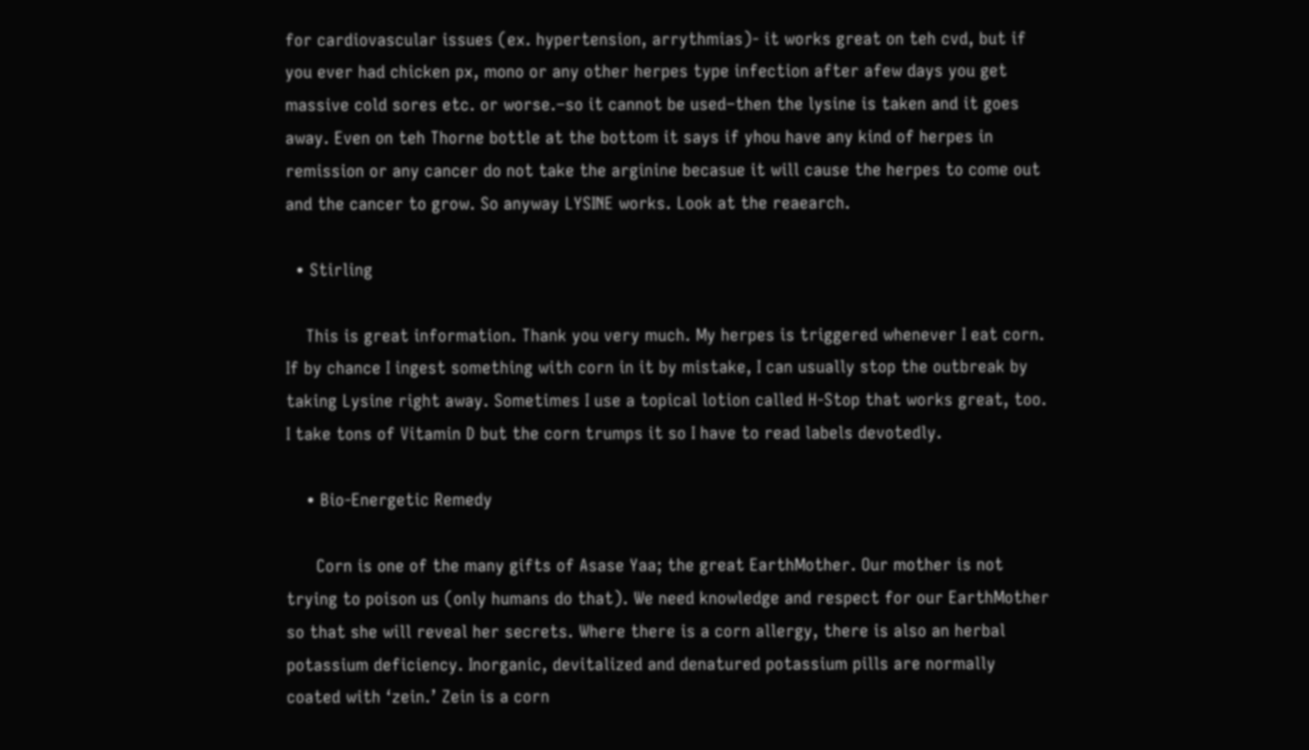for cardiovascular issues (ex. hypertension, arrythmias)- it works great on teh cvd, but if you ever had chicken px, mono or any other herpes type infection after afew days you get massive cold sores etc. or worse.–so it cannot be used–then the lysine is taken and it goes away. Even on teh Thorne bottle at the bottom it says if yhou have any kind of herpes in remission or any cancer do not take the arginine becasue it will cause the herpes to come out and the cancer to grow. So anyway LYSINE works. Look at the reaearch.

  • Stirling

    This is great information. Thank you very much. My herpes is triggered whenever I eat corn. If by chance I ingest something with corn in it by mistake, I can usually stop the outbreak by taking Lysine right away. Sometimes I use a topical lotion called H-Stop that works great, too. I take tons of Vitamin D but the corn trumps it so I have to read labels devotedly.

    • Bio-Energetic Remedy

      Corn is one of the many gifts of Asase Yaa; the great EarthMother. Our mother is not trying to poison us (only humans do that). We need knowledge and respect for our EarthMother so that she will reveal her secrets. Where there is a corn allergy, there is also an herbal potassium deficiency. Inorganic, devitalized and denatured potassium pills are normally coated with ‘zein.’ Zein is a corn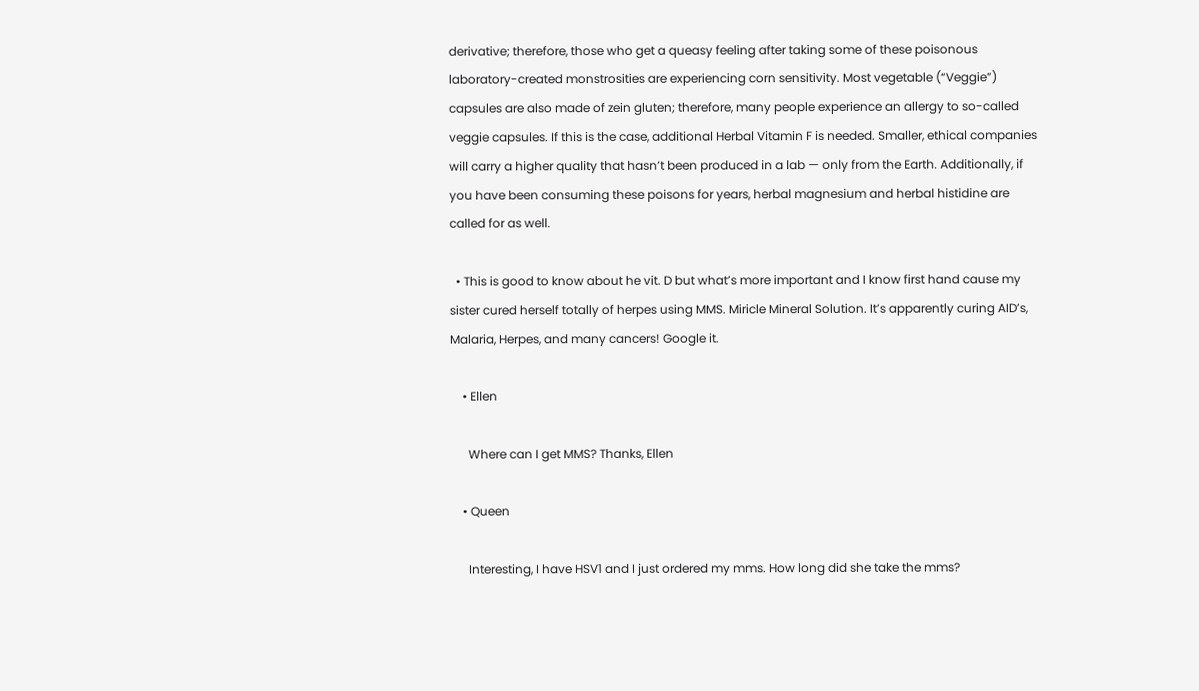derivative; therefore, those who get a queasy feeling after taking some of these poisonous laboratory-created monstrosities are experiencing corn sensitivity. Most vegetable (“Veggie”) capsules are also made of zein gluten; therefore, many people experience an allergy to so-called veggie capsules. If this is the case, additional Herbal Vitamin F is needed. Smaller, ethical companies will carry a higher quality that hasn’t been produced in a lab — only from the Earth. Additionally, if you have been consuming these poisons for years, herbal magnesium and herbal histidine are called for as well.

  • This is good to know about he vit. D but what’s more important and I know first hand cause my sister cured herself totally of herpes using MMS. Miricle Mineral Solution. It’s apparently curing AID’s, Malaria, Herpes, and many cancers! Google it.

    • Ellen

      Where can I get MMS? Thanks, Ellen

    • Queen

      Interesting, I have HSV1 and I just ordered my mms. How long did she take the mms?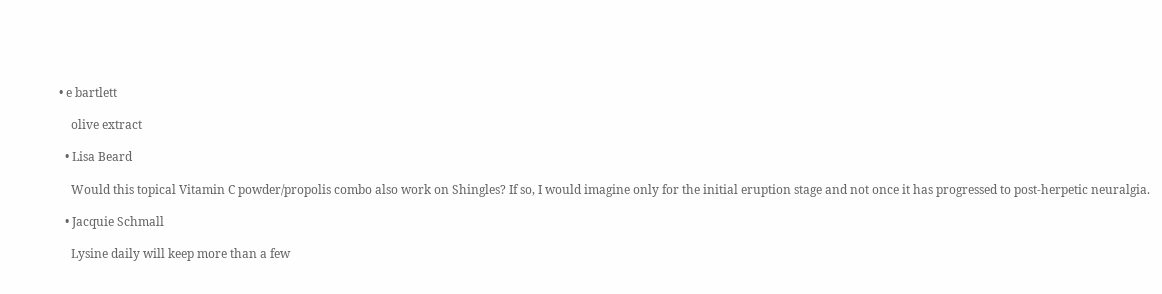• e bartlett

    olive extract

  • Lisa Beard

    Would this topical Vitamin C powder/propolis combo also work on Shingles? If so, I would imagine only for the initial eruption stage and not once it has progressed to post-herpetic neuralgia.

  • Jacquie Schmall

    Lysine daily will keep more than a few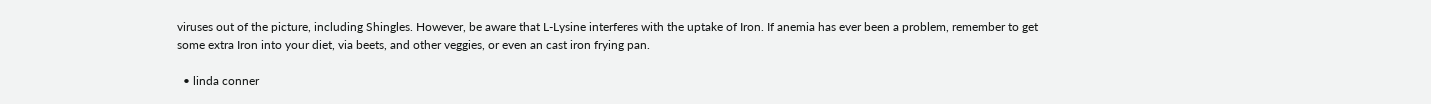viruses out of the picture, including Shingles. However, be aware that L-Lysine interferes with the uptake of Iron. If anemia has ever been a problem, remember to get some extra Iron into your diet, via beets, and other veggies, or even an cast iron frying pan.

  • linda conner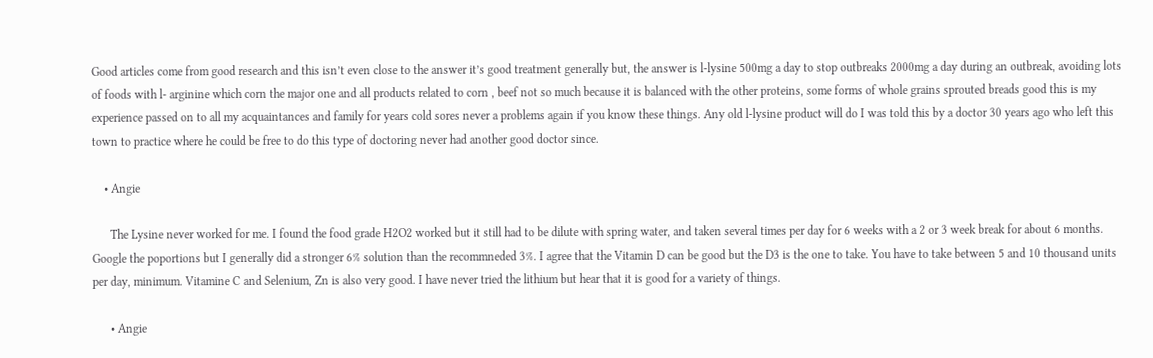Good articles come from good research and this isn’t even close to the answer it’s good treatment generally but, the answer is l-lysine 500mg a day to stop outbreaks 2000mg a day during an outbreak, avoiding lots of foods with l- arginine which corn the major one and all products related to corn , beef not so much because it is balanced with the other proteins, some forms of whole grains sprouted breads good this is my experience passed on to all my acquaintances and family for years cold sores never a problems again if you know these things. Any old l-lysine product will do I was told this by a doctor 30 years ago who left this town to practice where he could be free to do this type of doctoring never had another good doctor since.

    • Angie

      The Lysine never worked for me. I found the food grade H2O2 worked but it still had to be dilute with spring water, and taken several times per day for 6 weeks with a 2 or 3 week break for about 6 months. Google the poportions but I generally did a stronger 6% solution than the recommneded 3%. I agree that the Vitamin D can be good but the D3 is the one to take. You have to take between 5 and 10 thousand units per day, minimum. Vitamine C and Selenium, Zn is also very good. I have never tried the lithium but hear that it is good for a variety of things.

      • Angie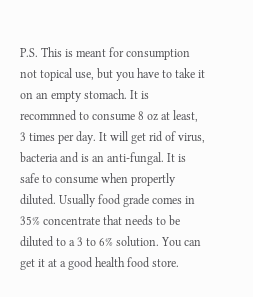P.S. This is meant for consumption not topical use, but you have to take it on an empty stomach. It is recommned to consume 8 oz at least, 3 times per day. It will get rid of virus, bacteria and is an anti-fungal. It is safe to consume when propertly diluted. Usually food grade comes in 35% concentrate that needs to be diluted to a 3 to 6% solution. You can get it at a good health food store.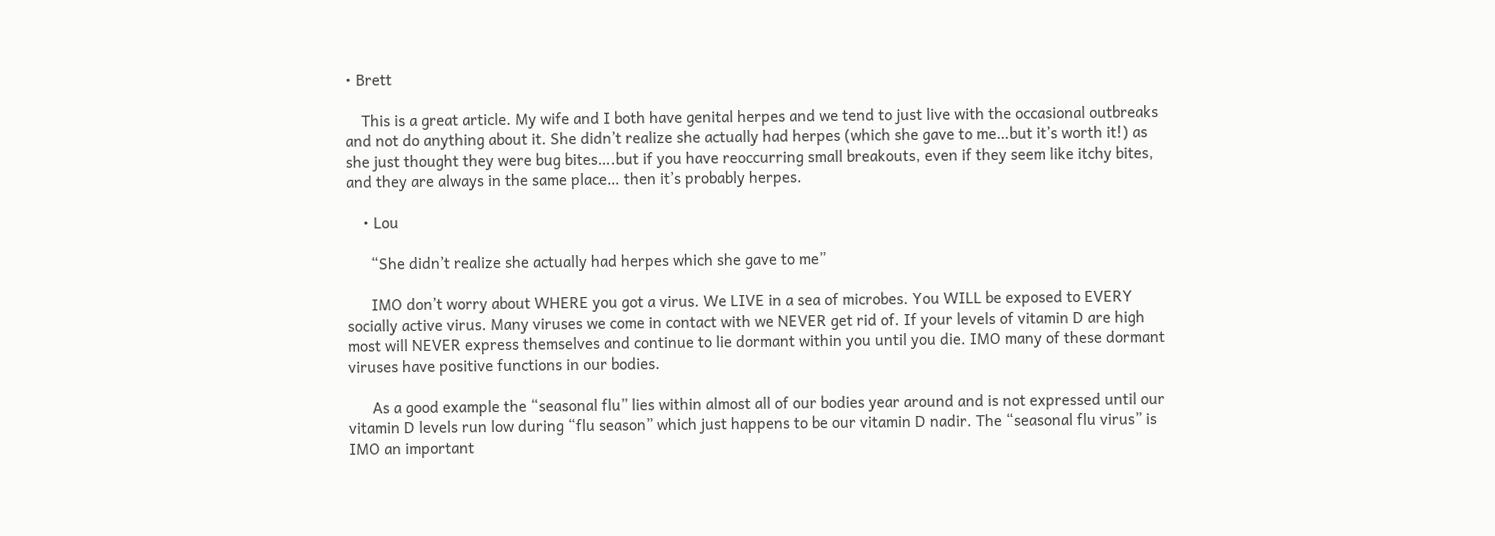• Brett

    This is a great article. My wife and I both have genital herpes and we tend to just live with the occasional outbreaks and not do anything about it. She didn’t realize she actually had herpes (which she gave to me…but it’s worth it!) as she just thought they were bug bites….but if you have reoccurring small breakouts, even if they seem like itchy bites, and they are always in the same place… then it’s probably herpes.

    • Lou

      “She didn’t realize she actually had herpes which she gave to me”

      IMO don’t worry about WHERE you got a virus. We LIVE in a sea of microbes. You WILL be exposed to EVERY socially active virus. Many viruses we come in contact with we NEVER get rid of. If your levels of vitamin D are high most will NEVER express themselves and continue to lie dormant within you until you die. IMO many of these dormant viruses have positive functions in our bodies.

      As a good example the “seasonal flu” lies within almost all of our bodies year around and is not expressed until our vitamin D levels run low during “flu season” which just happens to be our vitamin D nadir. The “seasonal flu virus” is IMO an important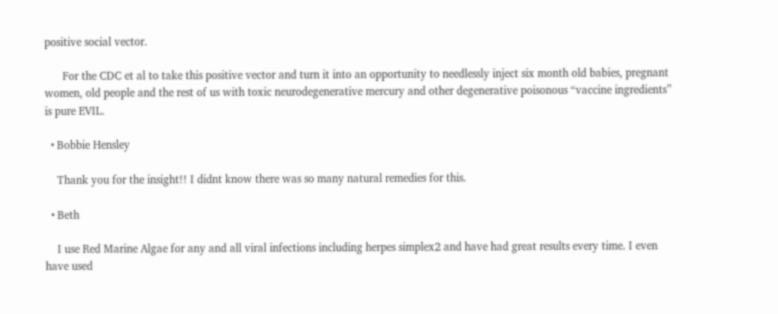positive social vector.

      For the CDC et al to take this positive vector and turn it into an opportunity to needlessly inject six month old babies, pregnant women, old people and the rest of us with toxic neurodegenerative mercury and other degenerative poisonous “vaccine ingredients” is pure EVIL.

  • Bobbie Hensley

    Thank you for the insight!! I didnt know there was so many natural remedies for this.

  • Beth

    I use Red Marine Algae for any and all viral infections including herpes simplex2 and have had great results every time. I even have used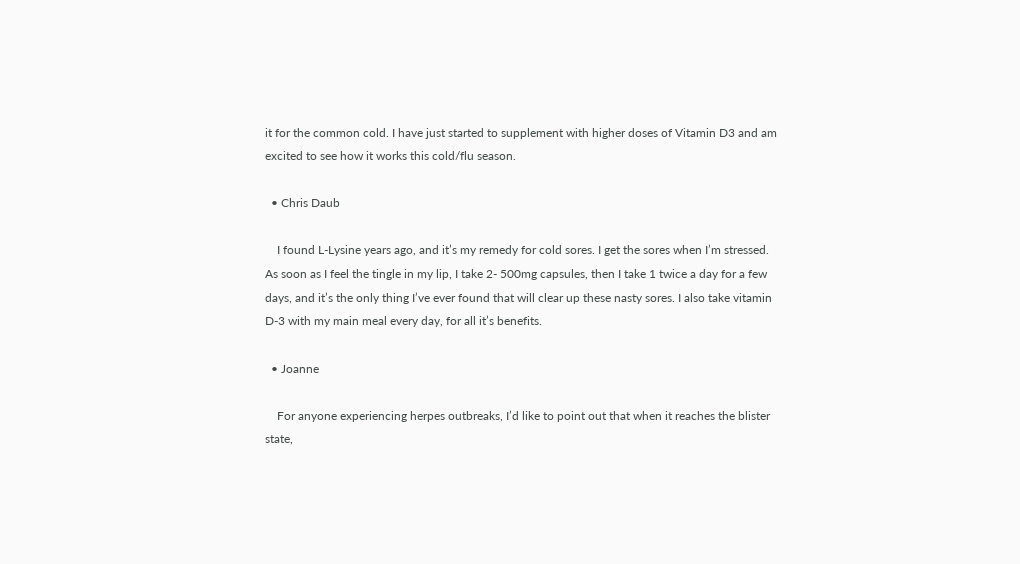it for the common cold. I have just started to supplement with higher doses of Vitamin D3 and am excited to see how it works this cold/flu season.

  • Chris Daub

    I found L-Lysine years ago, and it’s my remedy for cold sores. I get the sores when I’m stressed. As soon as I feel the tingle in my lip, I take 2- 500mg capsules, then I take 1 twice a day for a few days, and it’s the only thing I’ve ever found that will clear up these nasty sores. I also take vitamin D-3 with my main meal every day, for all it’s benefits.

  • Joanne

    For anyone experiencing herpes outbreaks, I’d like to point out that when it reaches the blister state,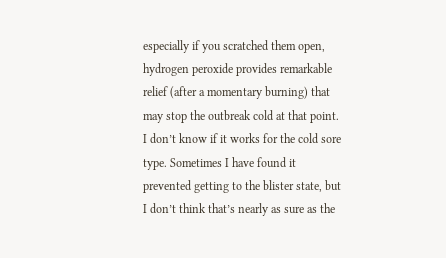especially if you scratched them open, hydrogen peroxide provides remarkable relief (after a momentary burning) that may stop the outbreak cold at that point. I don’t know if it works for the cold sore type. Sometimes I have found it prevented getting to the blister state, but I don’t think that’s nearly as sure as the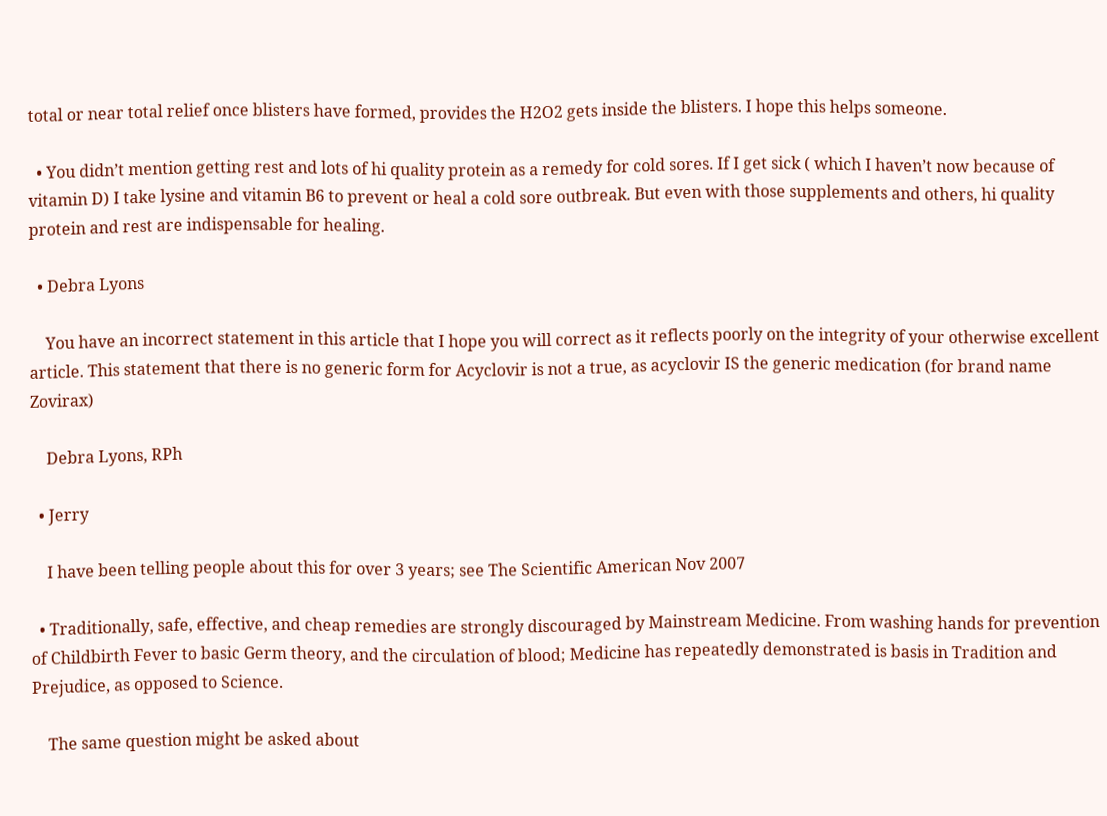total or near total relief once blisters have formed, provides the H2O2 gets inside the blisters. I hope this helps someone.

  • You didn’t mention getting rest and lots of hi quality protein as a remedy for cold sores. If I get sick ( which I haven’t now because of vitamin D) I take lysine and vitamin B6 to prevent or heal a cold sore outbreak. But even with those supplements and others, hi quality protein and rest are indispensable for healing.

  • Debra Lyons

    You have an incorrect statement in this article that I hope you will correct as it reflects poorly on the integrity of your otherwise excellent article. This statement that there is no generic form for Acyclovir is not a true, as acyclovir IS the generic medication (for brand name Zovirax)

    Debra Lyons, RPh

  • Jerry

    I have been telling people about this for over 3 years; see The Scientific American Nov 2007

  • Traditionally, safe, effective, and cheap remedies are strongly discouraged by Mainstream Medicine. From washing hands for prevention of Childbirth Fever to basic Germ theory, and the circulation of blood; Medicine has repeatedly demonstrated is basis in Tradition and Prejudice, as opposed to Science.

    The same question might be asked about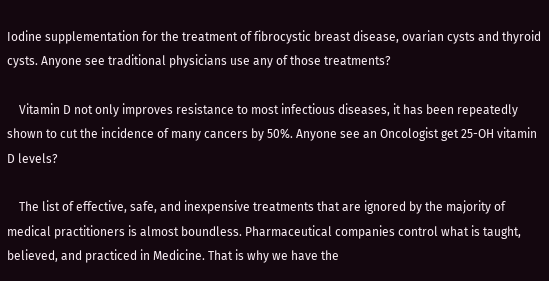Iodine supplementation for the treatment of fibrocystic breast disease, ovarian cysts and thyroid cysts. Anyone see traditional physicians use any of those treatments?

    Vitamin D not only improves resistance to most infectious diseases, it has been repeatedly shown to cut the incidence of many cancers by 50%. Anyone see an Oncologist get 25-OH vitamin D levels?

    The list of effective, safe, and inexpensive treatments that are ignored by the majority of medical practitioners is almost boundless. Pharmaceutical companies control what is taught, believed, and practiced in Medicine. That is why we have the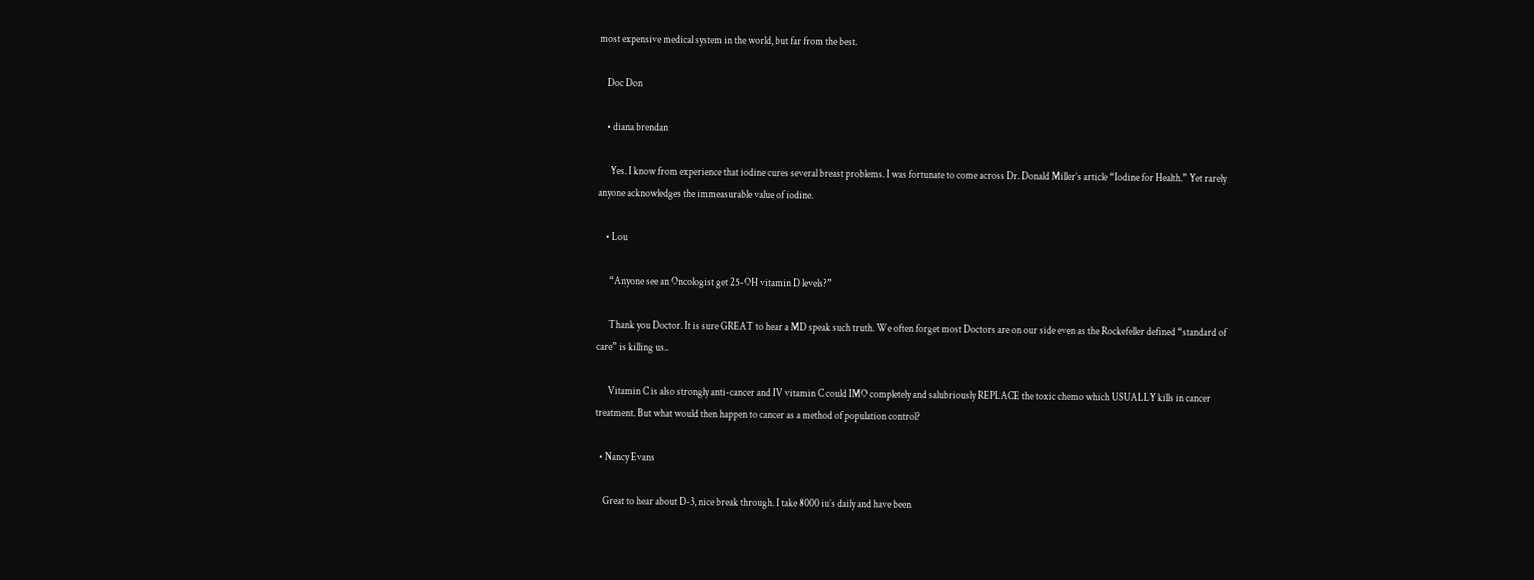most expensive medical system in the world, but far from the best.

    Doc Don

    • diana brendan

      Yes. I know from experience that iodine cures several breast problems. I was fortunate to come across Dr. Donald Miller’s article “Iodine for Health.” Yet rarely anyone acknowledges the immeasurable value of iodine.

    • Lou

      “Anyone see an Oncologist get 25-OH vitamin D levels?”

      Thank you Doctor. It is sure GREAT to hear a MD speak such truth. We often forget most Doctors are on our side even as the Rockefeller defined “standard of care” is killing us..

      Vitamin C is also strongly anti-cancer and IV vitamin C could IMO completely and salubriously REPLACE the toxic chemo which USUALLY kills in cancer treatment. But what would then happen to cancer as a method of population control?

  • Nancy Evans

    Great to hear about D-3, nice break through. I take 8000 iu’s daily and have been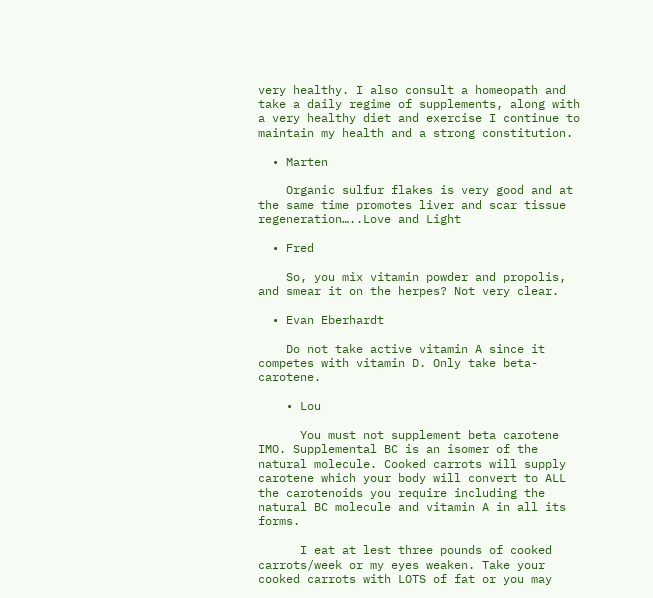very healthy. I also consult a homeopath and take a daily regime of supplements, along with a very healthy diet and exercise I continue to maintain my health and a strong constitution.

  • Marten

    Organic sulfur flakes is very good and at the same time promotes liver and scar tissue regeneration…..Love and Light

  • Fred

    So, you mix vitamin powder and propolis, and smear it on the herpes? Not very clear.

  • Evan Eberhardt

    Do not take active vitamin A since it competes with vitamin D. Only take beta-carotene.

    • Lou

      You must not supplement beta carotene IMO. Supplemental BC is an isomer of the natural molecule. Cooked carrots will supply carotene which your body will convert to ALL the carotenoids you require including the natural BC molecule and vitamin A in all its forms.

      I eat at lest three pounds of cooked carrots/week or my eyes weaken. Take your cooked carrots with LOTS of fat or you may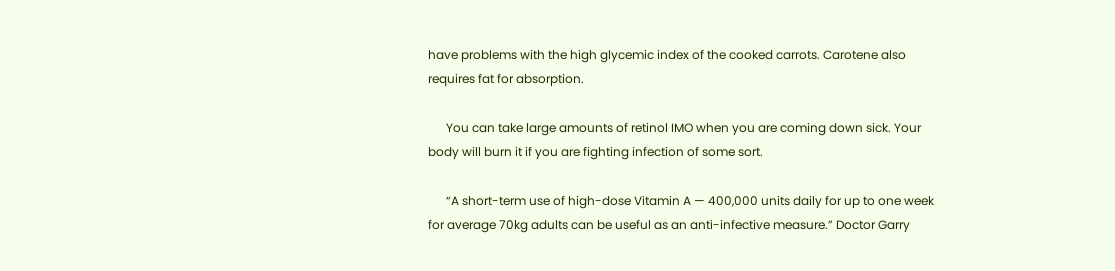have problems with the high glycemic index of the cooked carrots. Carotene also requires fat for absorption.

      You can take large amounts of retinol IMO when you are coming down sick. Your body will burn it if you are fighting infection of some sort.

      “A short-term use of high-dose Vitamin A — 400,000 units daily for up to one week for average 70kg adults can be useful as an anti-infective measure.” Doctor Garry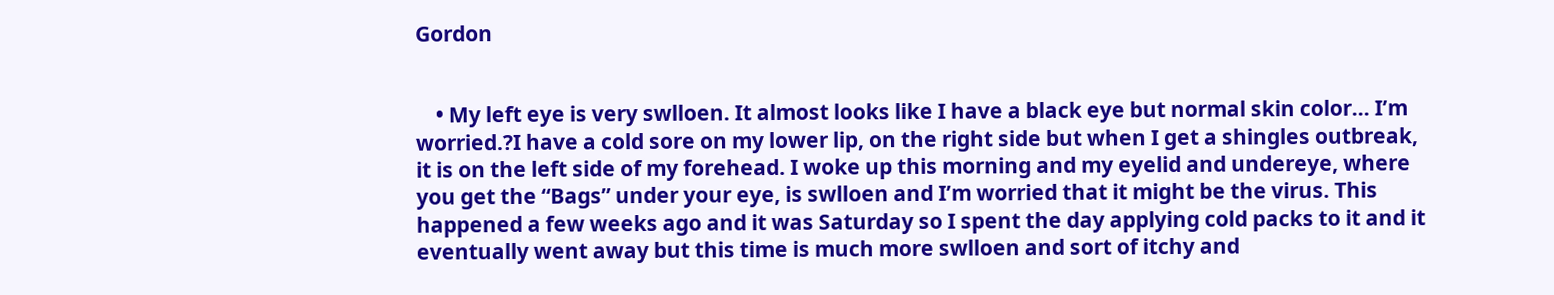Gordon


    • My left eye is very swlloen. It almost looks like I have a black eye but normal skin color… I’m worried.?I have a cold sore on my lower lip, on the right side but when I get a shingles outbreak, it is on the left side of my forehead. I woke up this morning and my eyelid and undereye, where you get the “Bags” under your eye, is swlloen and I’m worried that it might be the virus. This happened a few weeks ago and it was Saturday so I spent the day applying cold packs to it and it eventually went away but this time is much more swlloen and sort of itchy and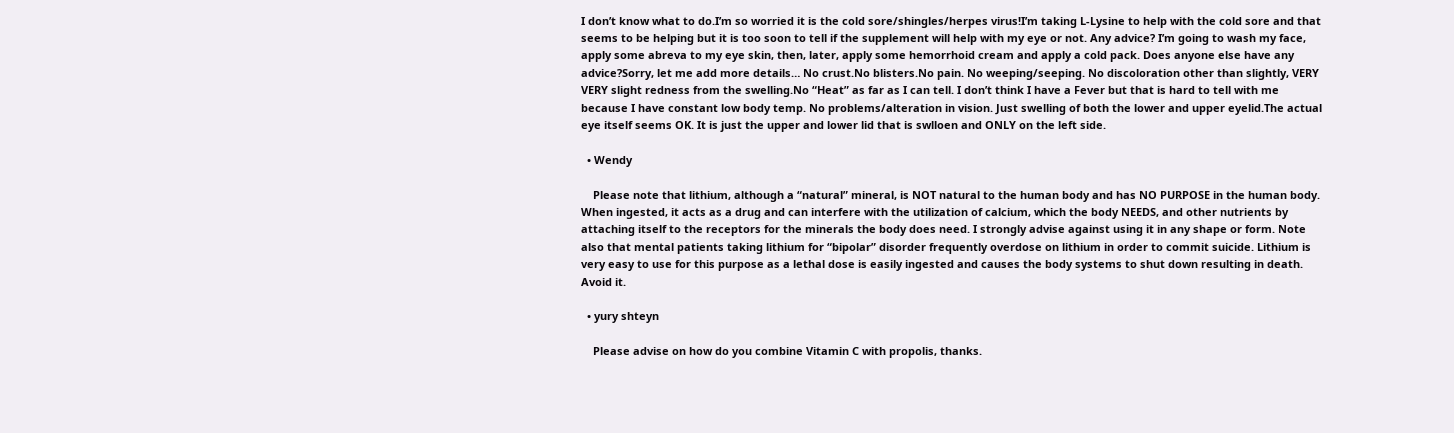I don’t know what to do.I’m so worried it is the cold sore/shingles/herpes virus!I’m taking L-Lysine to help with the cold sore and that seems to be helping but it is too soon to tell if the supplement will help with my eye or not. Any advice? I’m going to wash my face, apply some abreva to my eye skin, then, later, apply some hemorrhoid cream and apply a cold pack. Does anyone else have any advice?Sorry, let me add more details… No crust.No blisters.No pain. No weeping/seeping. No discoloration other than slightly, VERY VERY slight redness from the swelling.No “Heat” as far as I can tell. I don’t think I have a Fever but that is hard to tell with me because I have constant low body temp. No problems/alteration in vision. Just swelling of both the lower and upper eyelid.The actual eye itself seems OK. It is just the upper and lower lid that is swlloen and ONLY on the left side.

  • Wendy

    Please note that lithium, although a “natural” mineral, is NOT natural to the human body and has NO PURPOSE in the human body. When ingested, it acts as a drug and can interfere with the utilization of calcium, which the body NEEDS, and other nutrients by attaching itself to the receptors for the minerals the body does need. I strongly advise against using it in any shape or form. Note also that mental patients taking lithium for “bipolar” disorder frequently overdose on lithium in order to commit suicide. Lithium is very easy to use for this purpose as a lethal dose is easily ingested and causes the body systems to shut down resulting in death. Avoid it.

  • yury shteyn

    Please advise on how do you combine Vitamin C with propolis, thanks.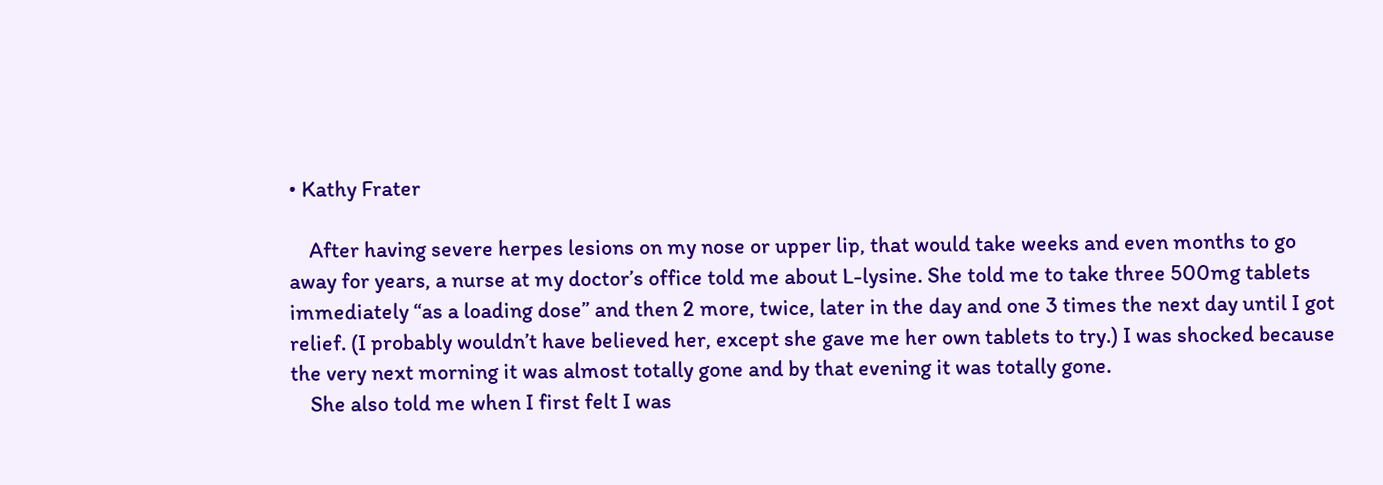• Kathy Frater

    After having severe herpes lesions on my nose or upper lip, that would take weeks and even months to go away for years, a nurse at my doctor’s office told me about L-lysine. She told me to take three 500mg tablets immediately “as a loading dose” and then 2 more, twice, later in the day and one 3 times the next day until I got relief. (I probably wouldn’t have believed her, except she gave me her own tablets to try.) I was shocked because the very next morning it was almost totally gone and by that evening it was totally gone.
    She also told me when I first felt I was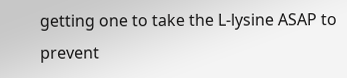getting one to take the L-lysine ASAP to prevent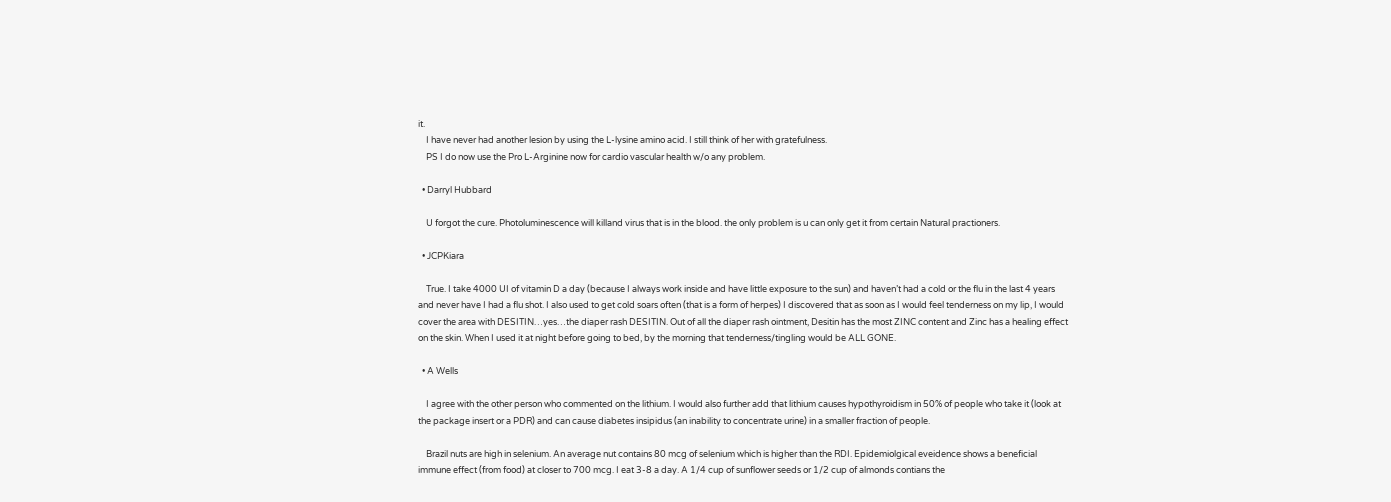it.
    I have never had another lesion by using the L-lysine amino acid. I still think of her with gratefulness.
    PS I do now use the Pro L-Arginine now for cardio vascular health w/o any problem.

  • Darryl Hubbard

    U forgot the cure. Photoluminescence will killand virus that is in the blood. the only problem is u can only get it from certain Natural practioners.

  • JCPKiara

    True. I take 4000 UI of vitamin D a day (because I always work inside and have little exposure to the sun) and haven’t had a cold or the flu in the last 4 years and never have I had a flu shot. I also used to get cold soars often (that is a form of herpes) I discovered that as soon as I would feel tenderness on my lip, I would cover the area with DESITIN…yes…the diaper rash DESITIN. Out of all the diaper rash ointment, Desitin has the most ZINC content and Zinc has a healing effect on the skin. When I used it at night before going to bed, by the morning that tenderness/tingling would be ALL GONE.

  • A Wells

    I agree with the other person who commented on the lithium. I would also further add that lithium causes hypothyroidism in 50% of people who take it (look at the package insert or a PDR) and can cause diabetes insipidus (an inability to concentrate urine) in a smaller fraction of people.

    Brazil nuts are high in selenium. An average nut contains 80 mcg of selenium which is higher than the RDI. Epidemiolgical eveidence shows a beneficial immune effect (from food) at closer to 700 mcg. I eat 3-8 a day. A 1/4 cup of sunflower seeds or 1/2 cup of almonds contians the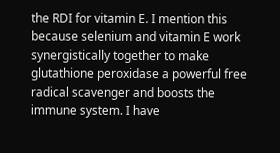the RDI for vitamin E. I mention this because selenium and vitamin E work synergistically together to make glutathione peroxidase a powerful free radical scavenger and boosts the immune system. I have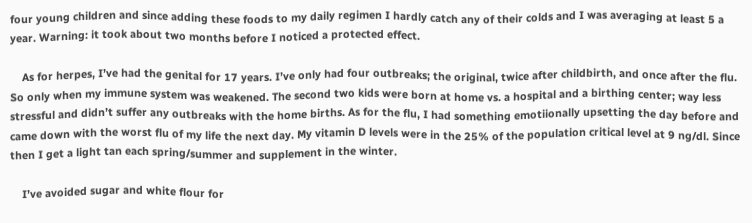four young children and since adding these foods to my daily regimen I hardly catch any of their colds and I was averaging at least 5 a year. Warning: it took about two months before I noticed a protected effect.

    As for herpes, I’ve had the genital for 17 years. I’ve only had four outbreaks; the original, twice after childbirth, and once after the flu. So only when my immune system was weakened. The second two kids were born at home vs. a hospital and a birthing center; way less stressful and didn’t suffer any outbreaks with the home births. As for the flu, I had something emotiionally upsetting the day before and came down with the worst flu of my life the next day. My vitamin D levels were in the 25% of the population critical level at 9 ng/dl. Since then I get a light tan each spring/summer and supplement in the winter.

    I’ve avoided sugar and white flour for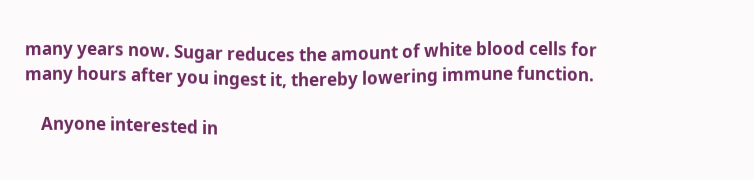many years now. Sugar reduces the amount of white blood cells for many hours after you ingest it, thereby lowering immune function.

    Anyone interested in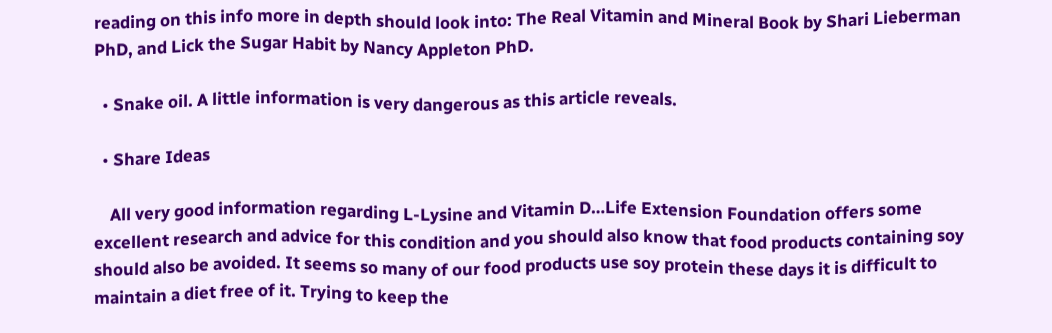reading on this info more in depth should look into: The Real Vitamin and Mineral Book by Shari Lieberman PhD, and Lick the Sugar Habit by Nancy Appleton PhD.

  • Snake oil. A little information is very dangerous as this article reveals.

  • Share Ideas

    All very good information regarding L-Lysine and Vitamin D…Life Extension Foundation offers some excellent research and advice for this condition and you should also know that food products containing soy should also be avoided. It seems so many of our food products use soy protein these days it is difficult to maintain a diet free of it. Trying to keep the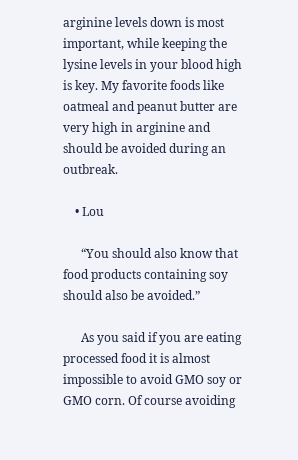arginine levels down is most important, while keeping the lysine levels in your blood high is key. My favorite foods like oatmeal and peanut butter are very high in arginine and should be avoided during an outbreak.

    • Lou

      “You should also know that food products containing soy should also be avoided.”

      As you said if you are eating processed food it is almost impossible to avoid GMO soy or GMO corn. Of course avoiding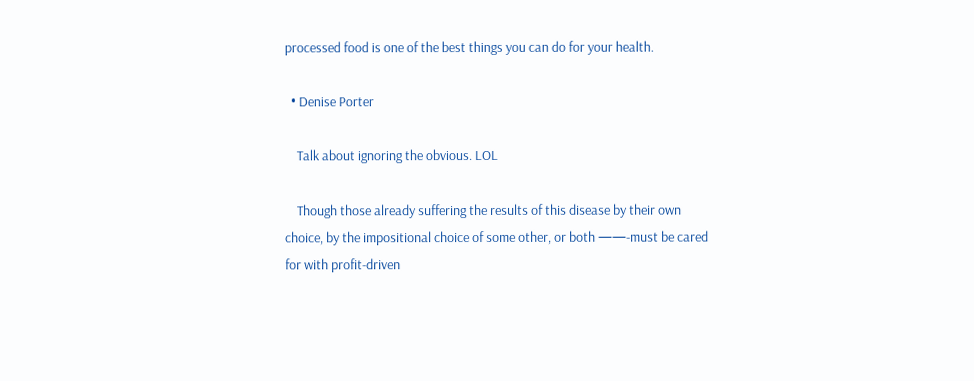processed food is one of the best things you can do for your health.

  • Denise Porter

    Talk about ignoring the obvious. LOL

    Though those already suffering the results of this disease by their own choice, by the impositional choice of some other, or both ——-must be cared for with profit-driven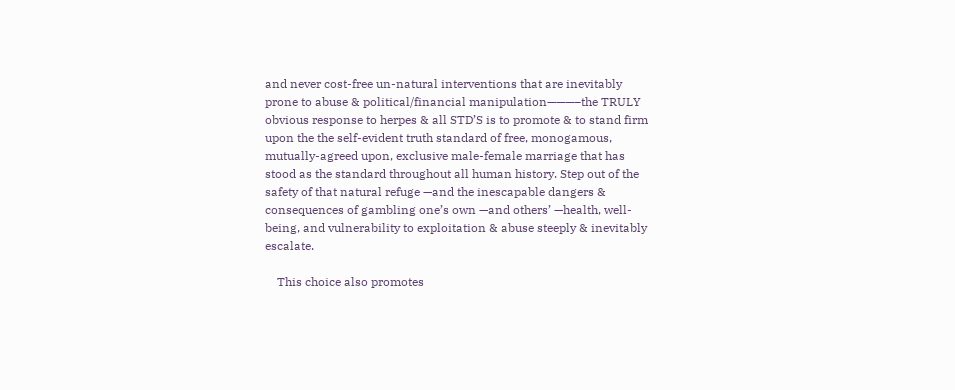and never cost-free un-natural interventions that are inevitably prone to abuse & political/financial manipulation———–the TRULY obvious response to herpes & all STD’S is to promote & to stand firm upon the the self-evident truth standard of free, monogamous, mutually-agreed upon, exclusive male-female marriage that has stood as the standard throughout all human history. Step out of the safety of that natural refuge —and the inescapable dangers & consequences of gambling one’s own —and others’ —health, well-being, and vulnerability to exploitation & abuse steeply & inevitably escalate.

    This choice also promotes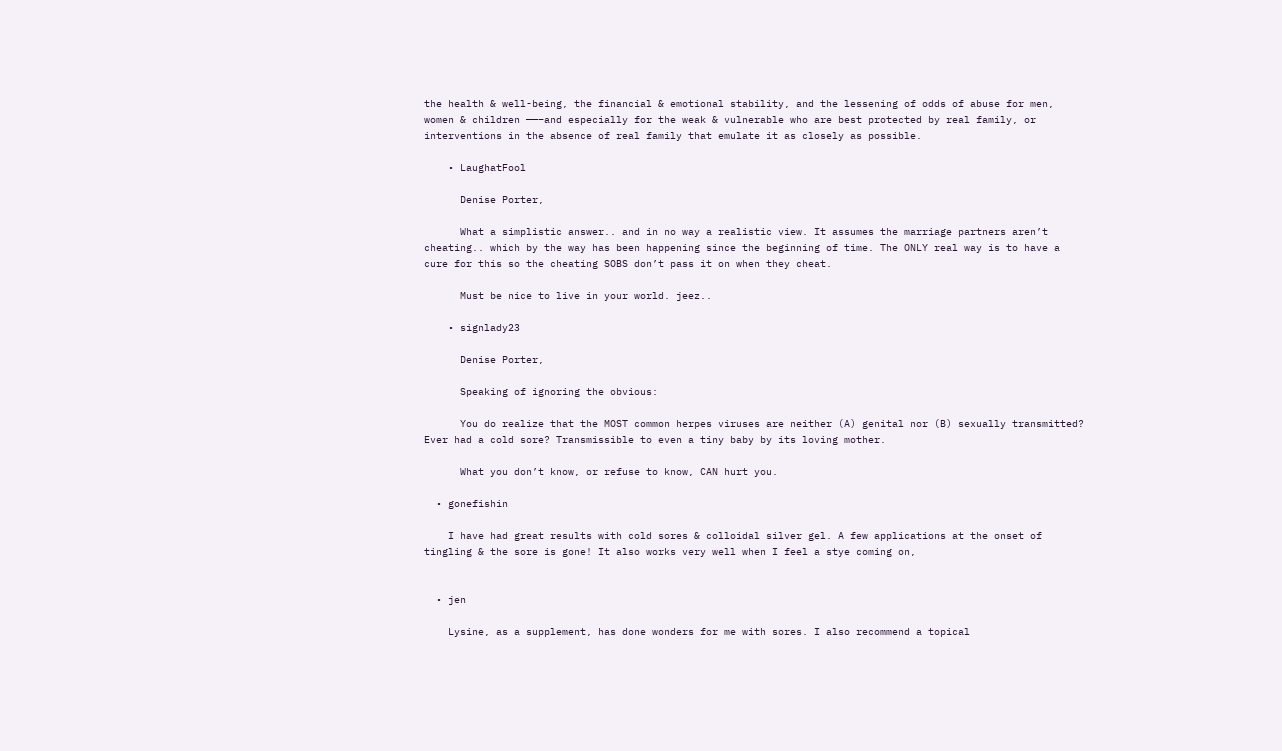the health & well-being, the financial & emotional stability, and the lessening of odds of abuse for men, women & children ——–and especially for the weak & vulnerable who are best protected by real family, or interventions in the absence of real family that emulate it as closely as possible.

    • LaughatFool

      Denise Porter,

      What a simplistic answer.. and in no way a realistic view. It assumes the marriage partners aren’t cheating.. which by the way has been happening since the beginning of time. The ONLY real way is to have a cure for this so the cheating SOBS don’t pass it on when they cheat.

      Must be nice to live in your world. jeez..

    • signlady23

      Denise Porter,

      Speaking of ignoring the obvious:

      You do realize that the MOST common herpes viruses are neither (A) genital nor (B) sexually transmitted? Ever had a cold sore? Transmissible to even a tiny baby by its loving mother.

      What you don’t know, or refuse to know, CAN hurt you.

  • gonefishin

    I have had great results with cold sores & colloidal silver gel. A few applications at the onset of tingling & the sore is gone! It also works very well when I feel a stye coming on,


  • jen

    Lysine, as a supplement, has done wonders for me with sores. I also recommend a topical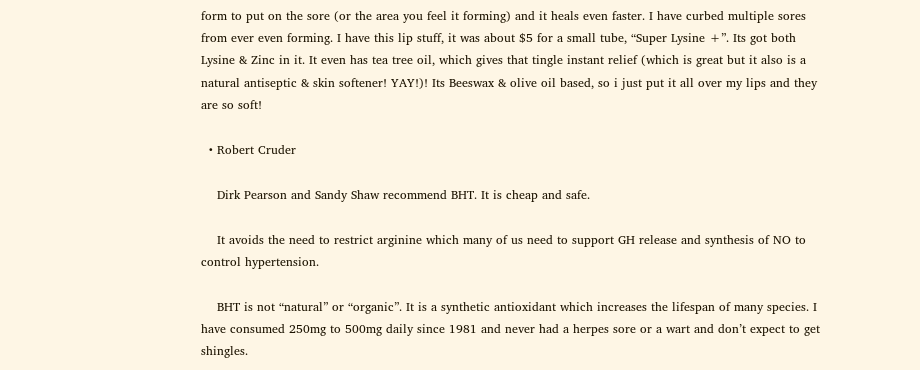form to put on the sore (or the area you feel it forming) and it heals even faster. I have curbed multiple sores from ever even forming. I have this lip stuff, it was about $5 for a small tube, “Super Lysine +”. Its got both Lysine & Zinc in it. It even has tea tree oil, which gives that tingle instant relief (which is great but it also is a natural antiseptic & skin softener! YAY!)! Its Beeswax & olive oil based, so i just put it all over my lips and they are so soft!

  • Robert Cruder

    Dirk Pearson and Sandy Shaw recommend BHT. It is cheap and safe.

    It avoids the need to restrict arginine which many of us need to support GH release and synthesis of NO to control hypertension.

    BHT is not “natural” or “organic”. It is a synthetic antioxidant which increases the lifespan of many species. I have consumed 250mg to 500mg daily since 1981 and never had a herpes sore or a wart and don’t expect to get shingles.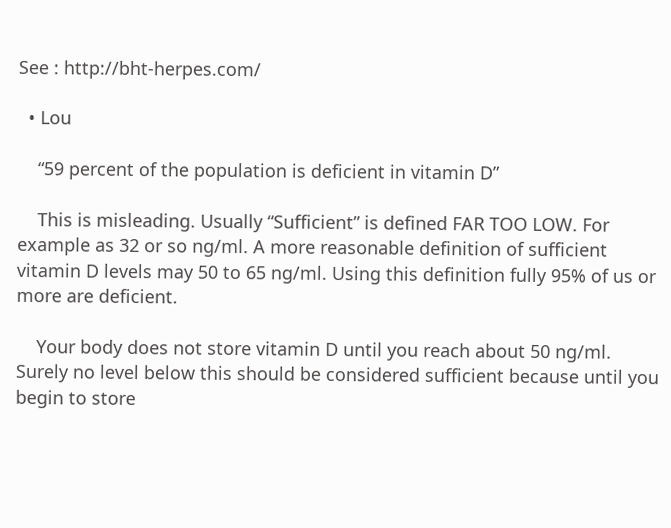See : http://bht-herpes.com/

  • Lou

    “59 percent of the population is deficient in vitamin D”

    This is misleading. Usually “Sufficient” is defined FAR TOO LOW. For example as 32 or so ng/ml. A more reasonable definition of sufficient vitamin D levels may 50 to 65 ng/ml. Using this definition fully 95% of us or more are deficient.

    Your body does not store vitamin D until you reach about 50 ng/ml. Surely no level below this should be considered sufficient because until you begin to store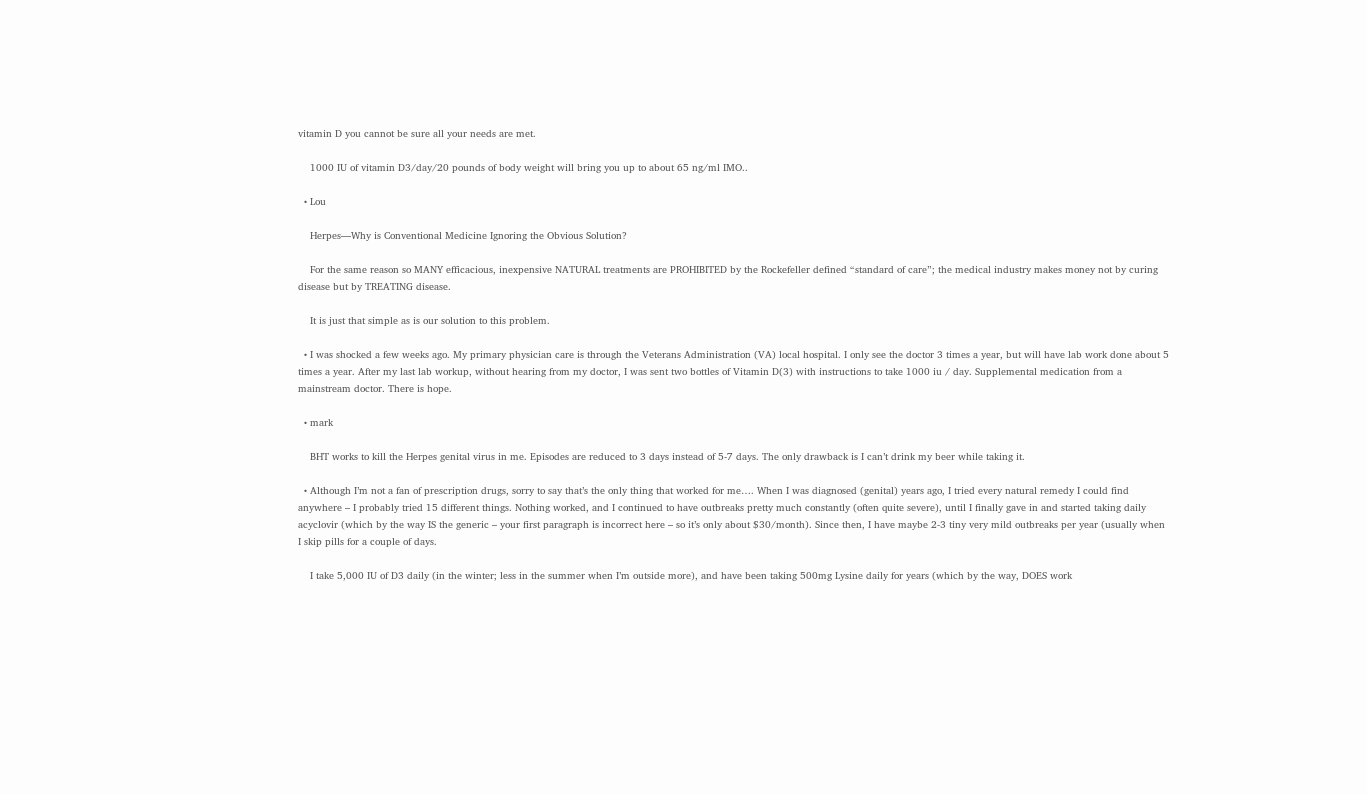vitamin D you cannot be sure all your needs are met.

    1000 IU of vitamin D3/day/20 pounds of body weight will bring you up to about 65 ng/ml IMO..

  • Lou

    Herpes—Why is Conventional Medicine Ignoring the Obvious Solution?

    For the same reason so MANY efficacious, inexpensive NATURAL treatments are PROHIBITED by the Rockefeller defined “standard of care”; the medical industry makes money not by curing disease but by TREATING disease.

    It is just that simple as is our solution to this problem.

  • I was shocked a few weeks ago. My primary physician care is through the Veterans Administration (VA) local hospital. I only see the doctor 3 times a year, but will have lab work done about 5 times a year. After my last lab workup, without hearing from my doctor, I was sent two bottles of Vitamin D(3) with instructions to take 1000 iu / day. Supplemental medication from a mainstream doctor. There is hope.

  • mark

    BHT works to kill the Herpes genital virus in me. Episodes are reduced to 3 days instead of 5-7 days. The only drawback is I can’t drink my beer while taking it.

  • Although I’m not a fan of prescription drugs, sorry to say that’s the only thing that worked for me…. When I was diagnosed (genital) years ago, I tried every natural remedy I could find anywhere – I probably tried 15 different things. Nothing worked, and I continued to have outbreaks pretty much constantly (often quite severe), until I finally gave in and started taking daily acyclovir (which by the way IS the generic – your first paragraph is incorrect here – so it’s only about $30/month). Since then, I have maybe 2-3 tiny very mild outbreaks per year (usually when I skip pills for a couple of days.

    I take 5,000 IU of D3 daily (in the winter; less in the summer when I’m outside more), and have been taking 500mg Lysine daily for years (which by the way, DOES work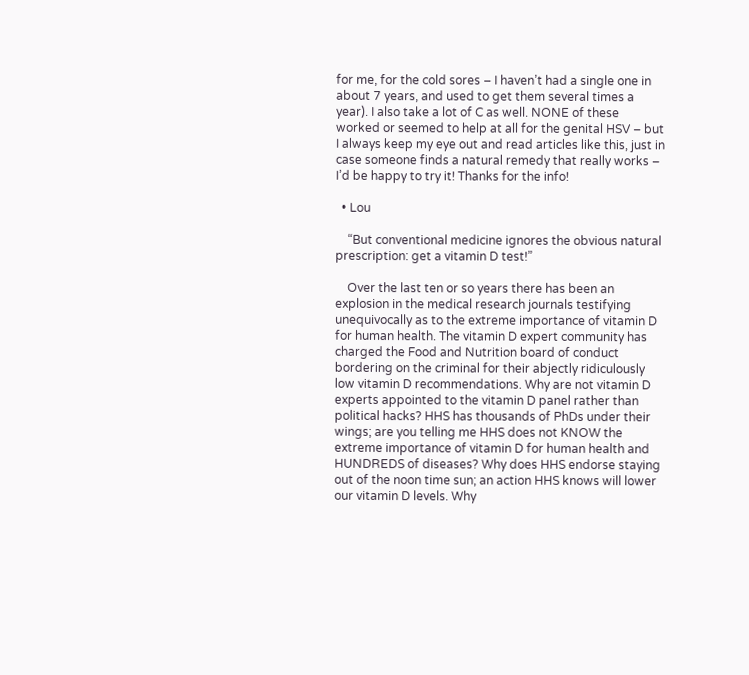for me, for the cold sores – I haven’t had a single one in about 7 years, and used to get them several times a year). I also take a lot of C as well. NONE of these worked or seemed to help at all for the genital HSV – but I always keep my eye out and read articles like this, just in case someone finds a natural remedy that really works – I’d be happy to try it! Thanks for the info!

  • Lou

    “But conventional medicine ignores the obvious natural prescription: get a vitamin D test!”

    Over the last ten or so years there has been an explosion in the medical research journals testifying unequivocally as to the extreme importance of vitamin D for human health. The vitamin D expert community has charged the Food and Nutrition board of conduct bordering on the criminal for their abjectly ridiculously low vitamin D recommendations. Why are not vitamin D experts appointed to the vitamin D panel rather than political hacks? HHS has thousands of PhDs under their wings; are you telling me HHS does not KNOW the extreme importance of vitamin D for human health and HUNDREDS of diseases? Why does HHS endorse staying out of the noon time sun; an action HHS knows will lower our vitamin D levels. Why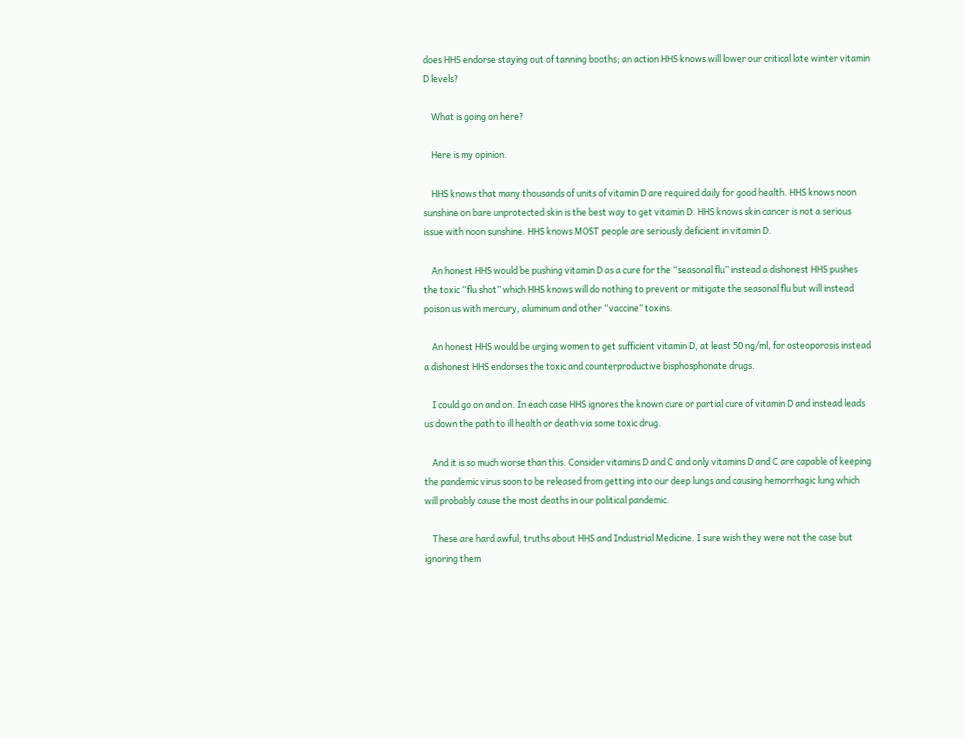does HHS endorse staying out of tanning booths; an action HHS knows will lower our critical late winter vitamin D levels?

    What is going on here?

    Here is my opinion.

    HHS knows that many thousands of units of vitamin D are required daily for good health. HHS knows noon sunshine on bare unprotected skin is the best way to get vitamin D. HHS knows skin cancer is not a serious issue with noon sunshine. HHS knows MOST people are seriously deficient in vitamin D.

    An honest HHS would be pushing vitamin D as a cure for the “seasonal flu” instead a dishonest HHS pushes the toxic “flu shot” which HHS knows will do nothing to prevent or mitigate the seasonal flu but will instead poison us with mercury, aluminum and other “vaccine” toxins.

    An honest HHS would be urging women to get sufficient vitamin D, at least 50 ng/ml, for osteoporosis instead a dishonest HHS endorses the toxic and counterproductive bisphosphonate drugs.

    I could go on and on. In each case HHS ignores the known cure or partial cure of vitamin D and instead leads us down the path to ill health or death via some toxic drug.

    And it is so much worse than this. Consider vitamins D and C and only vitamins D and C are capable of keeping the pandemic virus soon to be released from getting into our deep lungs and causing hemorrhagic lung which will probably cause the most deaths in our political pandemic.

    These are hard awful, truths about HHS and Industrial Medicine. I sure wish they were not the case but ignoring them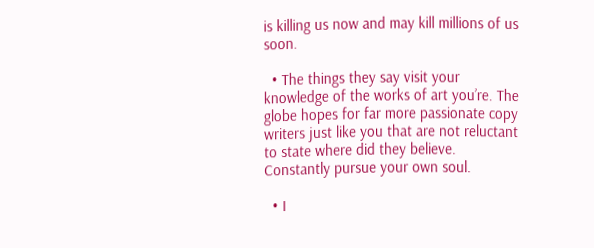is killing us now and may kill millions of us soon.

  • The things they say visit your knowledge of the works of art you’re. The globe hopes for far more passionate copy writers just like you that are not reluctant to state where did they believe. Constantly pursue your own soul.

  • I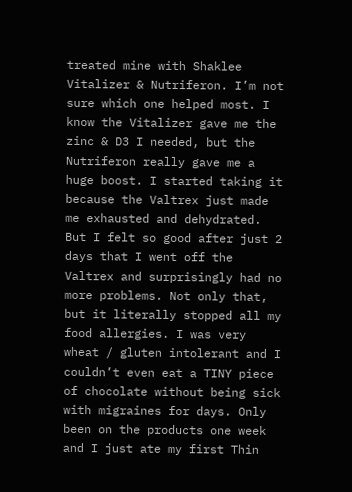treated mine with Shaklee Vitalizer & Nutriferon. I’m not sure which one helped most. I know the Vitalizer gave me the zinc & D3 I needed, but the Nutriferon really gave me a huge boost. I started taking it because the Valtrex just made me exhausted and dehydrated. But I felt so good after just 2 days that I went off the Valtrex and surprisingly had no more problems. Not only that, but it literally stopped all my food allergies. I was very wheat / gluten intolerant and I couldn’t even eat a TINY piece of chocolate without being sick with migraines for days. Only been on the products one week and I just ate my first Thin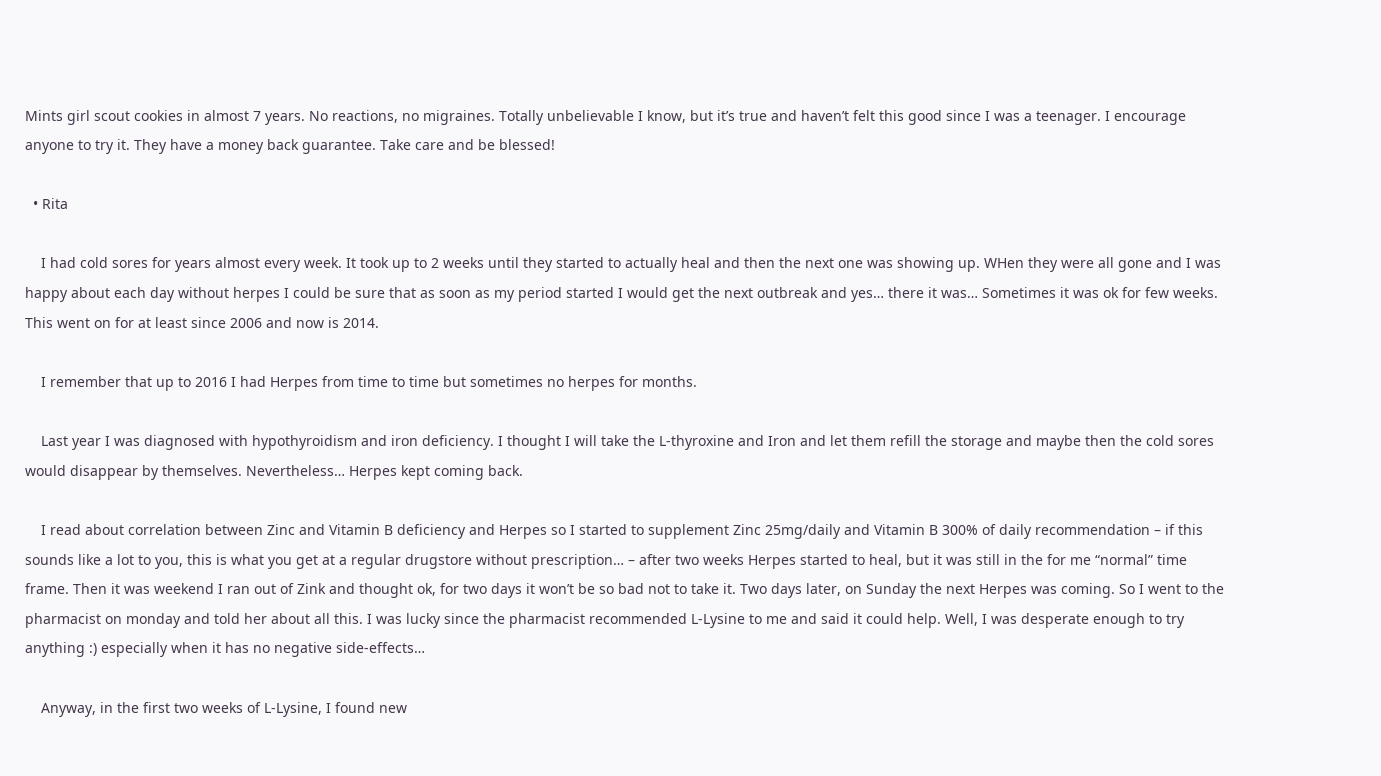Mints girl scout cookies in almost 7 years. No reactions, no migraines. Totally unbelievable I know, but it’s true and haven’t felt this good since I was a teenager. I encourage anyone to try it. They have a money back guarantee. Take care and be blessed!

  • Rita

    I had cold sores for years almost every week. It took up to 2 weeks until they started to actually heal and then the next one was showing up. WHen they were all gone and I was happy about each day without herpes I could be sure that as soon as my period started I would get the next outbreak and yes… there it was… Sometimes it was ok for few weeks. This went on for at least since 2006 and now is 2014.

    I remember that up to 2016 I had Herpes from time to time but sometimes no herpes for months.

    Last year I was diagnosed with hypothyroidism and iron deficiency. I thought I will take the L-thyroxine and Iron and let them refill the storage and maybe then the cold sores would disappear by themselves. Nevertheless… Herpes kept coming back.

    I read about correlation between Zinc and Vitamin B deficiency and Herpes so I started to supplement Zinc 25mg/daily and Vitamin B 300% of daily recommendation – if this sounds like a lot to you, this is what you get at a regular drugstore without prescription… – after two weeks Herpes started to heal, but it was still in the for me “normal” time frame. Then it was weekend I ran out of Zink and thought ok, for two days it won’t be so bad not to take it. Two days later, on Sunday the next Herpes was coming. So I went to the pharmacist on monday and told her about all this. I was lucky since the pharmacist recommended L-Lysine to me and said it could help. Well, I was desperate enough to try anything :) especially when it has no negative side-effects…

    Anyway, in the first two weeks of L-Lysine, I found new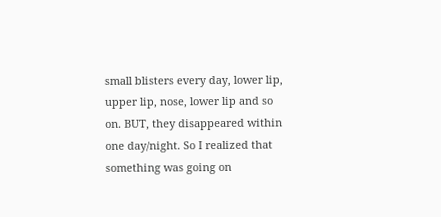small blisters every day, lower lip, upper lip, nose, lower lip and so on. BUT, they disappeared within one day/night. So I realized that something was going on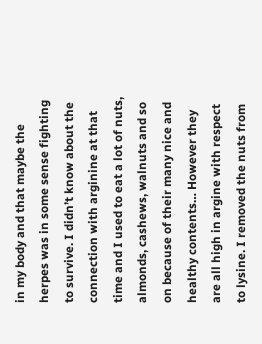in my body and that maybe the herpes was in some sense fighting to survive. I didn’t know about the connection with arginine at that time and I used to eat a lot of nuts, almonds, cashews, walnuts and so on because of their many nice and healthy contents… However they are all high in argine with respect to lysine. I removed the nuts from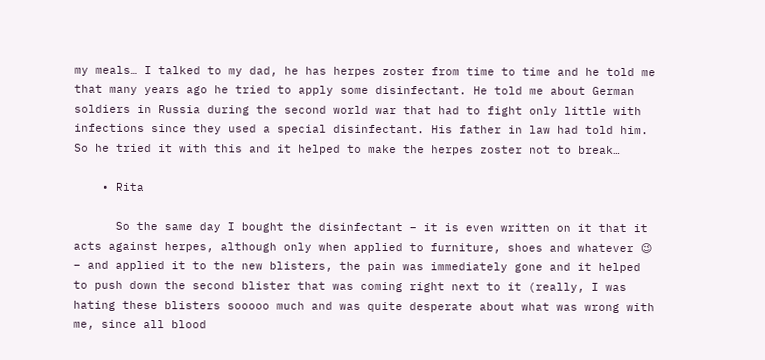my meals… I talked to my dad, he has herpes zoster from time to time and he told me that many years ago he tried to apply some disinfectant. He told me about German soldiers in Russia during the second world war that had to fight only little with infections since they used a special disinfectant. His father in law had told him. So he tried it with this and it helped to make the herpes zoster not to break…

    • Rita

      So the same day I bought the disinfectant – it is even written on it that it acts against herpes, although only when applied to furniture, shoes and whatever 😉 – and applied it to the new blisters, the pain was immediately gone and it helped to push down the second blister that was coming right next to it (really, I was hating these blisters sooooo much and was quite desperate about what was wrong with me, since all blood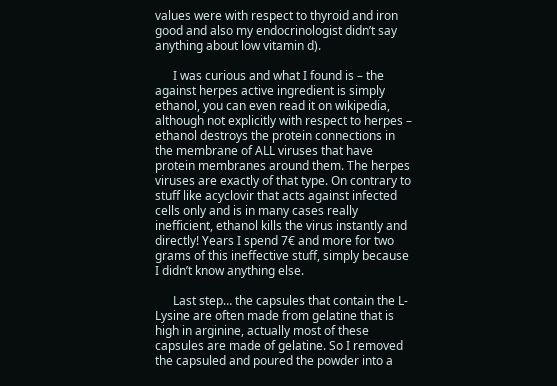values were with respect to thyroid and iron good and also my endocrinologist didn’t say anything about low vitamin d).

      I was curious and what I found is – the against herpes active ingredient is simply ethanol, you can even read it on wikipedia, although not explicitly with respect to herpes – ethanol destroys the protein connections in the membrane of ALL viruses that have protein membranes around them. The herpes viruses are exactly of that type. On contrary to stuff like acyclovir that acts against infected cells only and is in many cases really inefficient, ethanol kills the virus instantly and directly! Years I spend 7€ and more for two grams of this ineffective stuff, simply because I didn’t know anything else.

      Last step… the capsules that contain the L-Lysine are often made from gelatine that is high in arginine, actually most of these capsules are made of gelatine. So I removed the capsuled and poured the powder into a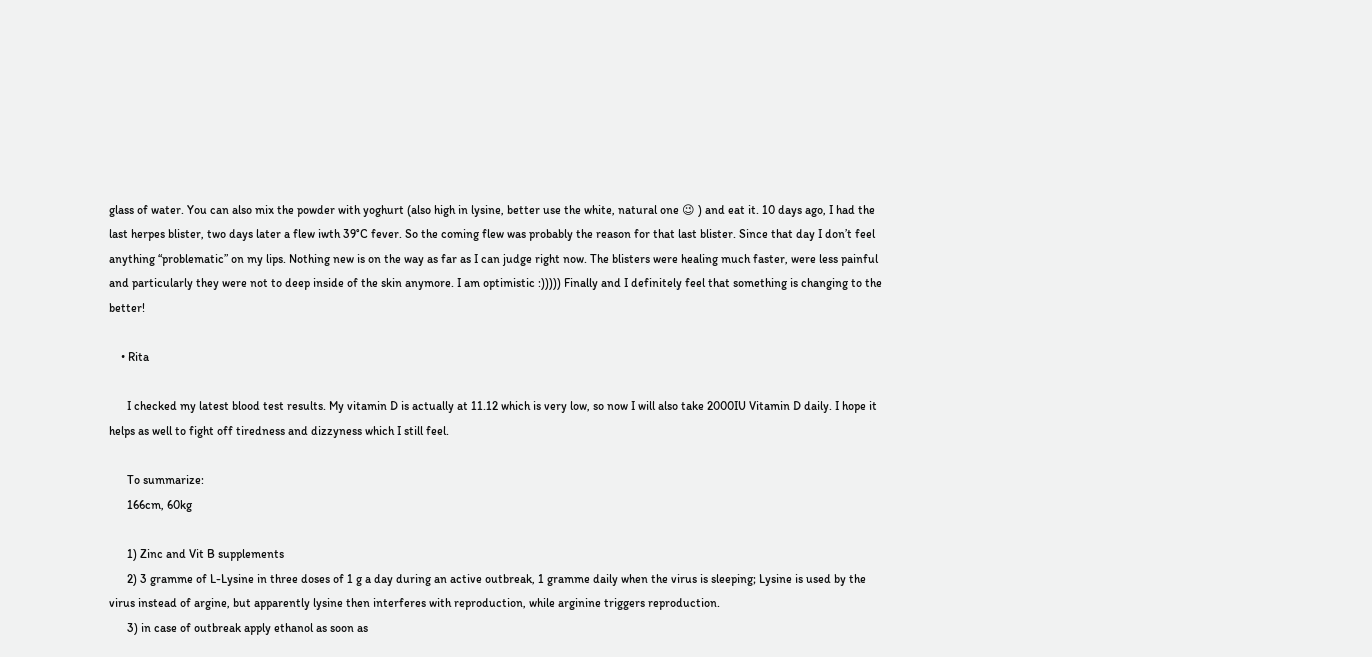glass of water. You can also mix the powder with yoghurt (also high in lysine, better use the white, natural one 😉 ) and eat it. 10 days ago, I had the last herpes blister, two days later a flew iwth 39°C fever. So the coming flew was probably the reason for that last blister. Since that day I don’t feel anything “problematic” on my lips. Nothing new is on the way as far as I can judge right now. The blisters were healing much faster, were less painful and particularly they were not to deep inside of the skin anymore. I am optimistic :))))) Finally and I definitely feel that something is changing to the better!

    • Rita

      I checked my latest blood test results. My vitamin D is actually at 11.12 which is very low, so now I will also take 2000IU Vitamin D daily. I hope it helps as well to fight off tiredness and dizzyness which I still feel.

      To summarize:
      166cm, 60kg

      1) Zinc and Vit B supplements
      2) 3 gramme of L-Lysine in three doses of 1 g a day during an active outbreak, 1 gramme daily when the virus is sleeping; Lysine is used by the virus instead of argine, but apparently lysine then interferes with reproduction, while arginine triggers reproduction.
      3) in case of outbreak apply ethanol as soon as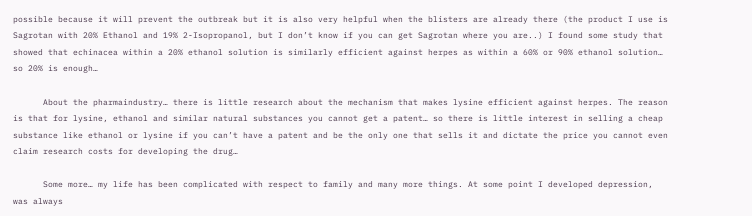possible because it will prevent the outbreak but it is also very helpful when the blisters are already there (the product I use is Sagrotan with 20% Ethanol and 19% 2-Isopropanol, but I don’t know if you can get Sagrotan where you are..) I found some study that showed that echinacea within a 20% ethanol solution is similarly efficient against herpes as within a 60% or 90% ethanol solution… so 20% is enough…

      About the pharmaindustry… there is little research about the mechanism that makes lysine efficient against herpes. The reason is that for lysine, ethanol and similar natural substances you cannot get a patent… so there is little interest in selling a cheap substance like ethanol or lysine if you can’t have a patent and be the only one that sells it and dictate the price you cannot even claim research costs for developing the drug…

      Some more… my life has been complicated with respect to family and many more things. At some point I developed depression, was always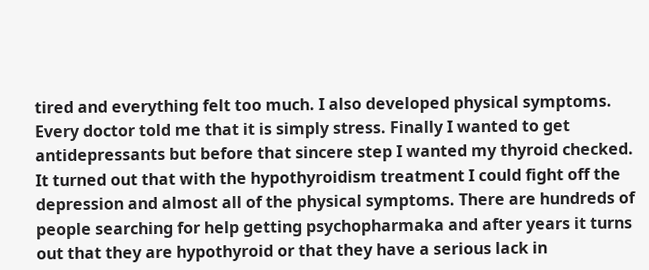tired and everything felt too much. I also developed physical symptoms. Every doctor told me that it is simply stress. Finally I wanted to get antidepressants but before that sincere step I wanted my thyroid checked. It turned out that with the hypothyroidism treatment I could fight off the depression and almost all of the physical symptoms. There are hundreds of people searching for help getting psychopharmaka and after years it turns out that they are hypothyroid or that they have a serious lack in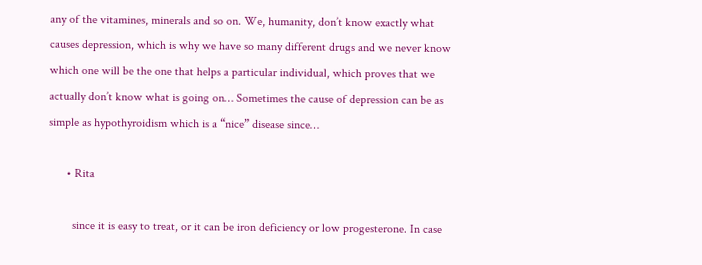any of the vitamines, minerals and so on. We, humanity, don’t know exactly what causes depression, which is why we have so many different drugs and we never know which one will be the one that helps a particular individual, which proves that we actually don’t know what is going on… Sometimes the cause of depression can be as simple as hypothyroidism which is a “nice” disease since…

      • Rita

        since it is easy to treat, or it can be iron deficiency or low progesterone. In case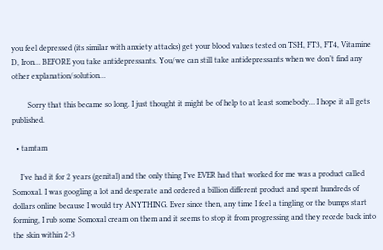you feel depressed (its similar with anxiety attacks) get your blood values tested on TSH, FT3, FT4, Vitamine D, Iron… BEFORE you take antidepressants. You/we can still take antidepressants when we don’t find any other explanation/solution…

        Sorry that this became so long. I just thought it might be of help to at least somebody… I hope it all gets published.

  • tamtam

    I’ve had it for 2 years (genital) and the only thing I’ve EVER had that worked for me was a product called Somoxal. I was googling a lot and desperate and ordered a billion different product and spent hundreds of dollars online because I would try ANYTHING. Ever since then, any time I feel a tingling or the bumps start forming, I rub some Somoxal cream on them and it seems to stop it from progressing and they recede back into the skin within 2-3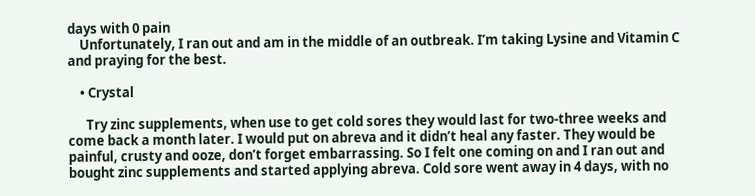days with 0 pain
    Unfortunately, I ran out and am in the middle of an outbreak. I’m taking Lysine and Vitamin C and praying for the best.

    • Crystal

      Try zinc supplements, when use to get cold sores they would last for two-three weeks and come back a month later. I would put on abreva and it didn’t heal any faster. They would be painful, crusty and ooze, don’t forget embarrassing. So I felt one coming on and I ran out and bought zinc supplements and started applying abreva. Cold sore went away in 4 days, with no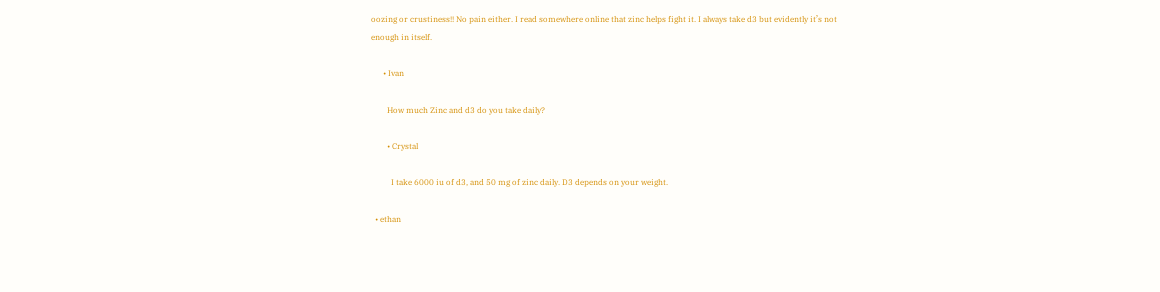oozing or crustiness!! No pain either. I read somewhere online that zinc helps fight it. I always take d3 but evidently it’s not enough in itself.

      • Ivan

        How much Zinc and d3 do you take daily?

        • Crystal

          I take 6000 iu of d3, and 50 mg of zinc daily. D3 depends on your weight.

  • ethan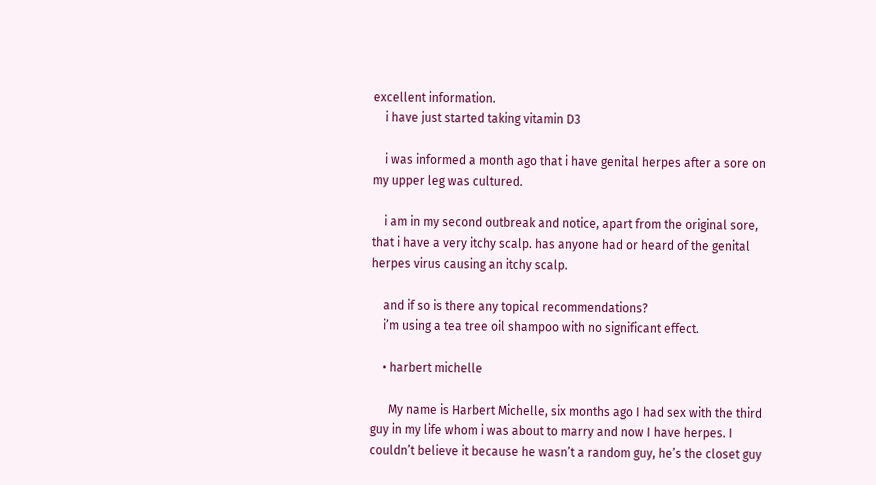excellent information.
    i have just started taking vitamin D3

    i was informed a month ago that i have genital herpes after a sore on my upper leg was cultured.

    i am in my second outbreak and notice, apart from the original sore, that i have a very itchy scalp. has anyone had or heard of the genital herpes virus causing an itchy scalp.

    and if so is there any topical recommendations?
    i’m using a tea tree oil shampoo with no significant effect.

    • harbert michelle

      My name is Harbert Michelle, six months ago I had sex with the third guy in my life whom i was about to marry and now I have herpes. I couldn’t believe it because he wasn’t a random guy, he’s the closet guy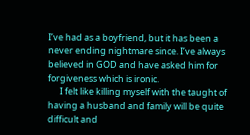I’ve had as a boyfriend, but it has been a never ending nightmare since. I’ve always believed in GOD and have asked him for forgiveness which is ironic.
      I felt like killing myself with the taught of having a husband and family will be quite difficult and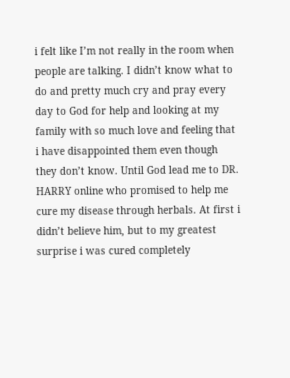i felt like I’m not really in the room when people are talking. I didn’t know what to do and pretty much cry and pray every day to God for help and looking at my family with so much love and feeling that i have disappointed them even though they don’t know. Until God lead me to DR. HARRY online who promised to help me cure my disease through herbals. At first i didn’t believe him, but to my greatest surprise i was cured completely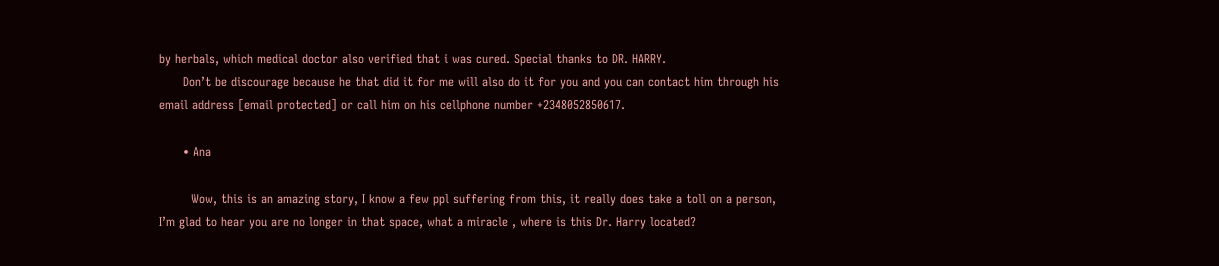by herbals, which medical doctor also verified that i was cured. Special thanks to DR. HARRY.
      Don’t be discourage because he that did it for me will also do it for you and you can contact him through his email address [email protected] or call him on his cellphone number +2348052850617.

      • Ana

        Wow, this is an amazing story, I know a few ppl suffering from this, it really does take a toll on a person, I’m glad to hear you are no longer in that space, what a miracle , where is this Dr. Harry located?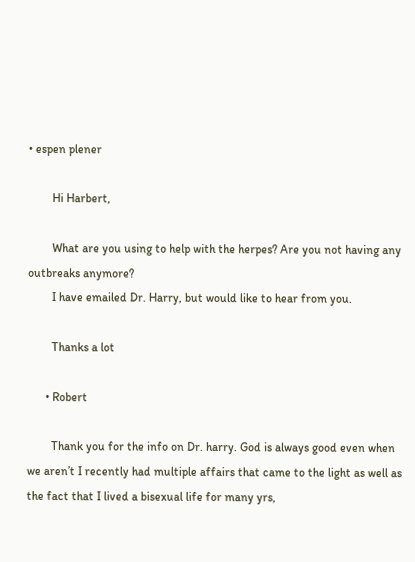• espen plener

        Hi Harbert,

        What are you using to help with the herpes? Are you not having any outbreaks anymore?
        I have emailed Dr. Harry, but would like to hear from you.

        Thanks a lot

      • Robert

        Thank you for the info on Dr. harry. God is always good even when we aren’t I recently had multiple affairs that came to the light as well as the fact that I lived a bisexual life for many yrs,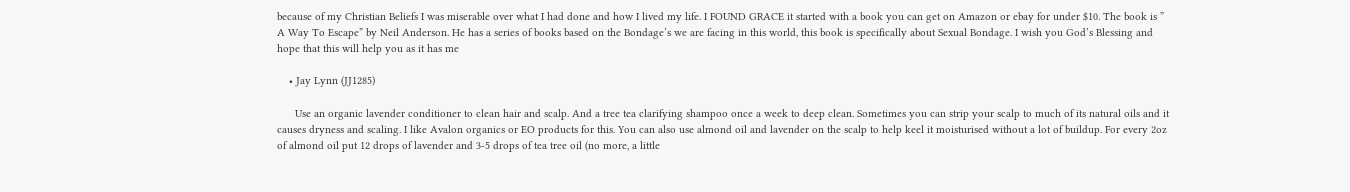because of my Christian Beliefs I was miserable over what I had done and how I lived my life. I FOUND GRACE it started with a book you can get on Amazon or ebay for under $10. The book is ” A Way To Escape” by Neil Anderson. He has a series of books based on the Bondage’s we are facing in this world, this book is specifically about Sexual Bondage. I wish you God’s Blessing and hope that this will help you as it has me

    • Jay Lynn (JJ1285)

      Use an organic lavender conditioner to clean hair and scalp. And a tree tea clarifying shampoo once a week to deep clean. Sometimes you can strip your scalp to much of its natural oils and it causes dryness and scaling. I like Avalon organics or EO products for this. You can also use almond oil and lavender on the scalp to help keel it moisturised without a lot of buildup. For every 2oz of almond oil put 12 drops of lavender and 3-5 drops of tea tree oil (no more, a little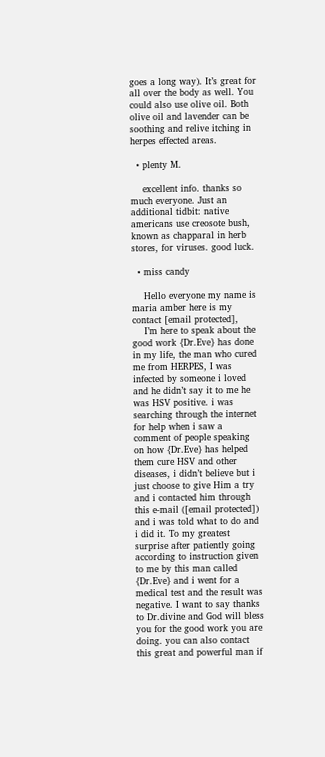goes a long way). It’s great for all over the body as well. You could also use olive oil. Both olive oil and lavender can be soothing and relive itching in herpes effected areas.

  • plenty M.

    excellent info. thanks so much everyone. Just an additional tidbit: native americans use creosote bush, known as chapparal in herb stores, for viruses. good luck.

  • miss candy

    Hello everyone my name is maria amber here is my contact [email protected],
    I’m here to speak about the good work {Dr.Eve} has done in my life, the man who cured me from HERPES, I was infected by someone i loved and he didn’t say it to me he was HSV positive. i was searching through the internet for help when i saw a comment of people speaking on how {Dr.Eve} has helped them cure HSV and other diseases, i didn’t believe but i just choose to give Him a try and i contacted him through this e-mail ([email protected]) and i was told what to do and i did it. To my greatest surprise after patiently going according to instruction given to me by this man called {Dr.Eve} and i went for a medical test and the result was negative. I want to say thanks to Dr.divine and God will bless you for the good work you are doing. you can also contact this great and powerful man if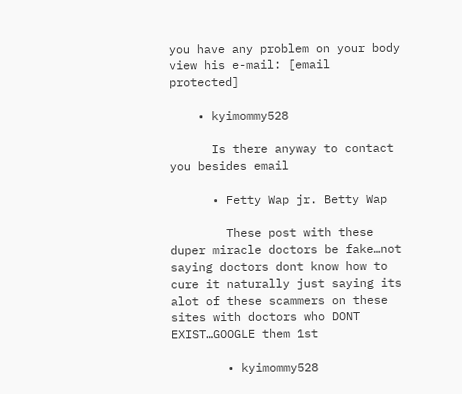you have any problem on your body view his e-mail: [email protected]

    • kyimommy528

      Is there anyway to contact you besides email

      • Fetty Wap jr. Betty Wap

        These post with these duper miracle doctors be fake…not saying doctors dont know how to cure it naturally just saying its alot of these scammers on these sites with doctors who DONT EXIST…GOOGLE them 1st

        • kyimommy528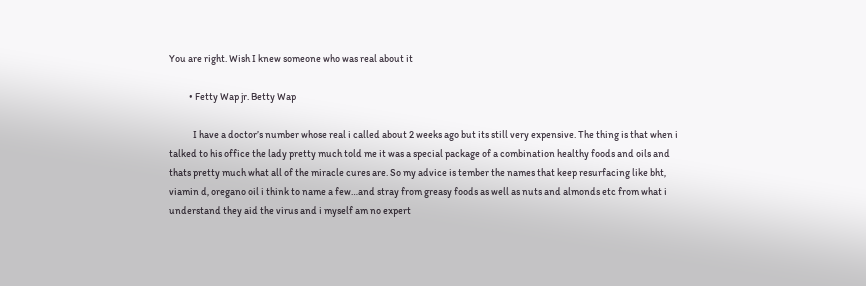You are right. Wish I knew someone who was real about it

          • Fetty Wap jr. Betty Wap

            I have a doctor’s number whose real i called about 2 weeks ago but its still very expensive. The thing is that when i talked to his office the lady pretty much told me it was a special package of a combination healthy foods and oils and thats pretty much what all of the miracle cures are. So my advice is tember the names that keep resurfacing like bht, viamin d, oregano oil i think to name a few…and stray from greasy foods as well as nuts and almonds etc from what i understand they aid the virus and i myself am no expert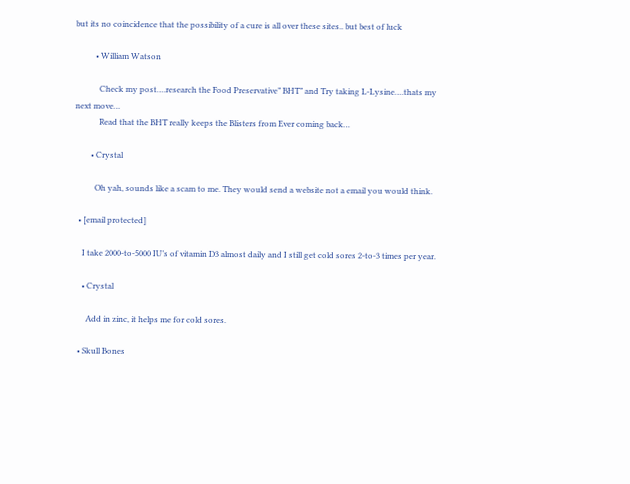but its no coincidence that the possibility of a cure is all over these sites.. but best of luck

          • William Watson

            Check my post….research the Food Preservative” BHT” and Try taking L-Lysine….thats my next move…
            Read that the BHT really keeps the Blisters from Ever coming back…

        • Crystal

          Oh yah, sounds like a scam to me. They would send a website not a email you would think.

  • [email protected]

    I take 2000-to-5000 IU’s of vitamin D3 almost daily and I still get cold sores 2-to-3 times per year.

    • Crystal

      Add in zinc, it helps me for cold sores.

  • Skull Bones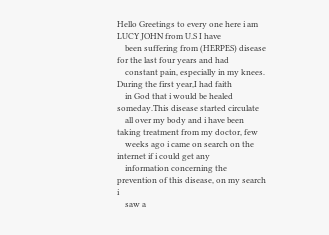Hello Greetings to every one here i am LUCY JOHN from U.S I have
    been suffering from (HERPES) disease for the last four years and had
    constant pain, especially in my knees. During the first year,I had faith
    in God that i would be healed someday.This disease started circulate
    all over my body and i have been taking treatment from my doctor, few
    weeks ago i came on search on the internet if i could get any
    information concerning the prevention of this disease, on my search i
    saw a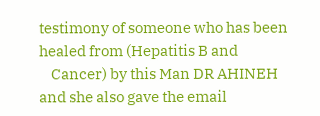testimony of someone who has been healed from (Hepatitis B and
    Cancer) by this Man DR AHINEH and she also gave the email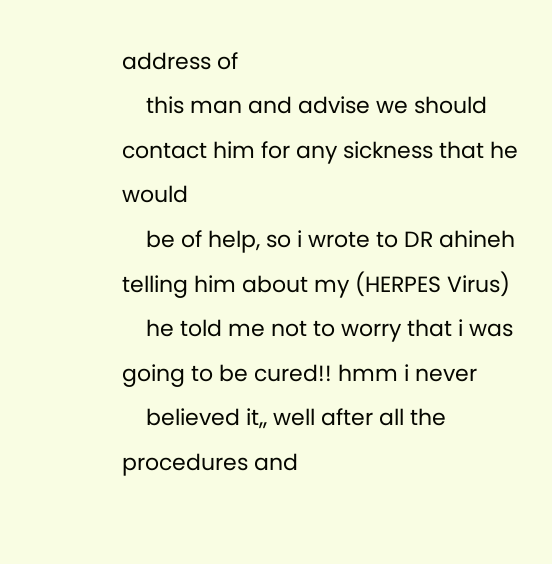address of
    this man and advise we should contact him for any sickness that he would
    be of help, so i wrote to DR ahineh telling him about my (HERPES Virus)
    he told me not to worry that i was going to be cured!! hmm i never
    believed it,, well after all the procedures and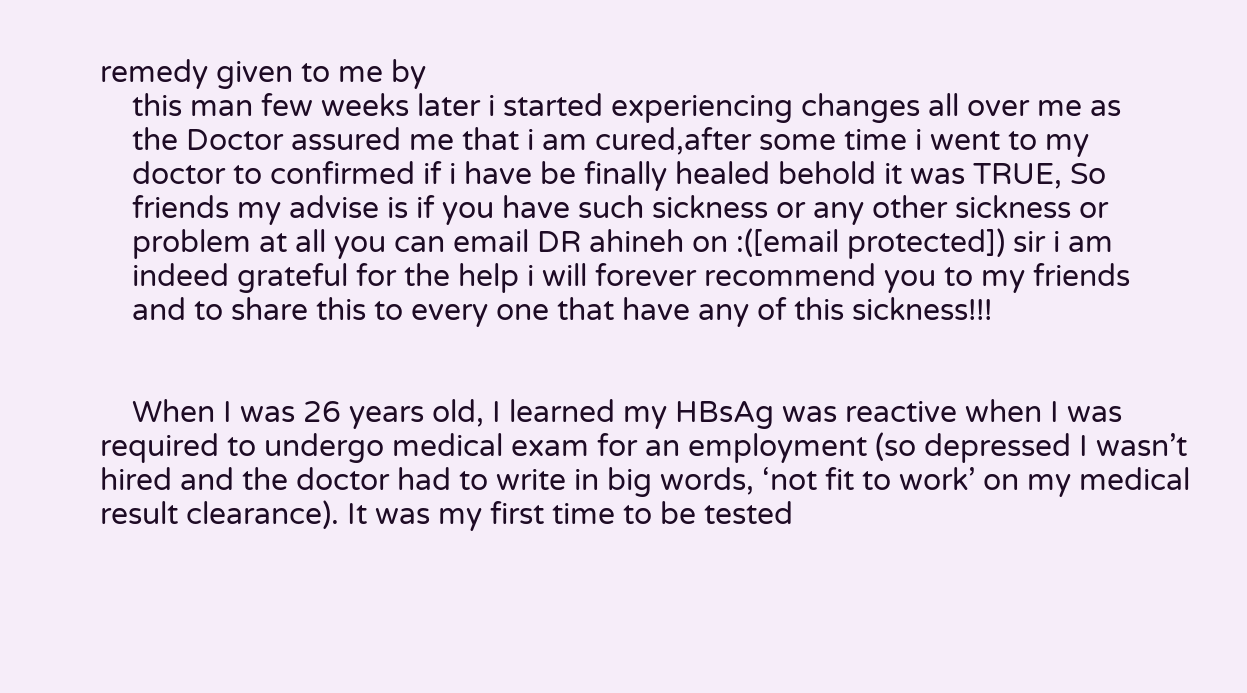remedy given to me by
    this man few weeks later i started experiencing changes all over me as
    the Doctor assured me that i am cured,after some time i went to my
    doctor to confirmed if i have be finally healed behold it was TRUE, So
    friends my advise is if you have such sickness or any other sickness or
    problem at all you can email DR ahineh on :([email protected]) sir i am
    indeed grateful for the help i will forever recommend you to my friends
    and to share this to every one that have any of this sickness!!!


    When I was 26 years old, I learned my HBsAg was reactive when I was required to undergo medical exam for an employment (so depressed I wasn’t hired and the doctor had to write in big words, ‘not fit to work’ on my medical result clearance). It was my first time to be tested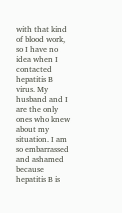with that kind of blood work, so I have no idea when I contacted hepatitis B virus. My husband and I are the only ones who knew about my situation. I am so embarrassed and ashamed because hepatitis B is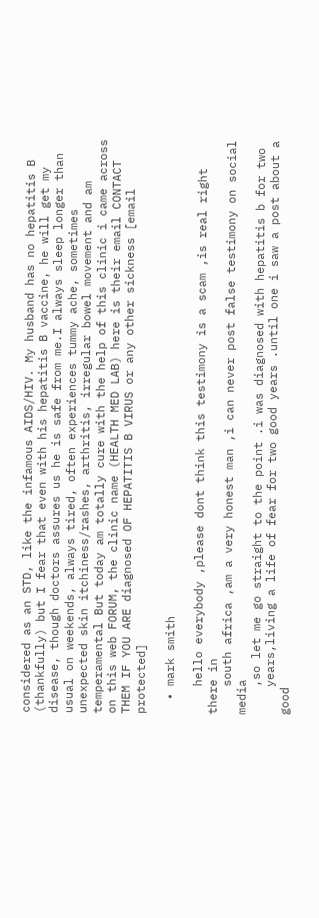considered as an STD, like the infamous AIDS/HIV. My husband has no hepatitis B (thankfully) but I fear that even with his hepatitis B vaccine, he will get my disease, though doctors assures us he is safe from me.I always sleep longer than usual on weekends, always tired, often experiences tummy ache, sometimes unexpected skin itchiness/rashes, arthritis, irregular bowel movement and am temperamental But today am totally cure with the help of this clinic i came across on this web FORUM, the clinic name (HEALTH MED LAB) here is their email CONTACT THEM IF YOU ARE diagnosed OF HEPATITIS B VIRUS or any other sickness [email protected]

  • mark smith

    hello everybody ,please dont think this testimony is a scam ,is real right there in
    south africa ,am a very honest man ,i can never post false testimony on social media
    ,so let me go straight to the point .i was diagnosed with hepatitis b for two
    years,living a life of fear for two good years .until one i saw a post about a good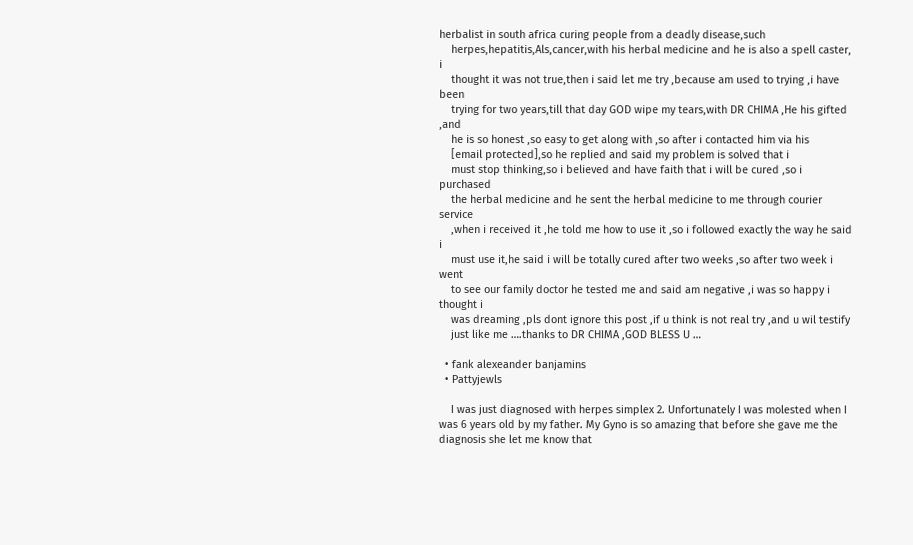herbalist in south africa curing people from a deadly disease,such
    herpes,hepatitis,Als,cancer,with his herbal medicine and he is also a spell caster, i
    thought it was not true,then i said let me try ,because am used to trying ,i have been
    trying for two years,till that day GOD wipe my tears,with DR CHIMA ,He his gifted ,and
    he is so honest ,so easy to get along with ,so after i contacted him via his
    [email protected],so he replied and said my problem is solved that i
    must stop thinking,so i believed and have faith that i will be cured ,so i purchased
    the herbal medicine and he sent the herbal medicine to me through courier service
    ,when i received it ,he told me how to use it ,so i followed exactly the way he said i
    must use it,he said i will be totally cured after two weeks ,so after two week i went
    to see our family doctor he tested me and said am negative ,i was so happy i thought i
    was dreaming ,pls dont ignore this post ,if u think is not real try ,and u wil testify
    just like me ….thanks to DR CHIMA ,GOD BLESS U …

  • fank alexeander banjamins
  • Pattyjewls

    I was just diagnosed with herpes simplex 2. Unfortunately I was molested when I was 6 years old by my father. My Gyno is so amazing that before she gave me the diagnosis she let me know that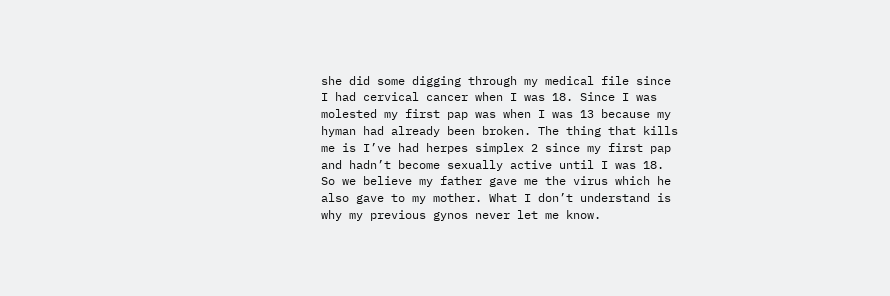she did some digging through my medical file since I had cervical cancer when I was 18. Since I was molested my first pap was when I was 13 because my hyman had already been broken. The thing that kills me is I’ve had herpes simplex 2 since my first pap and hadn’t become sexually active until I was 18. So we believe my father gave me the virus which he also gave to my mother. What I don’t understand is why my previous gynos never let me know.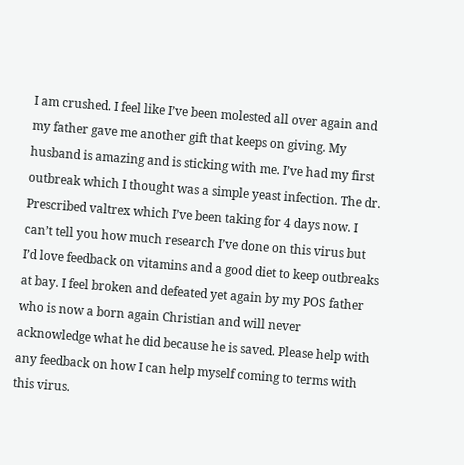I am crushed. I feel like I’ve been molested all over again and my father gave me another gift that keeps on giving. My husband is amazing and is sticking with me. I’ve had my first outbreak which I thought was a simple yeast infection. The dr. Prescribed valtrex which I’ve been taking for 4 days now. I can’t tell you how much research I’ve done on this virus but I’d love feedback on vitamins and a good diet to keep outbreaks at bay. I feel broken and defeated yet again by my POS father who is now a born again Christian and will never acknowledge what he did because he is saved. Please help with any feedback on how I can help myself coming to terms with this virus.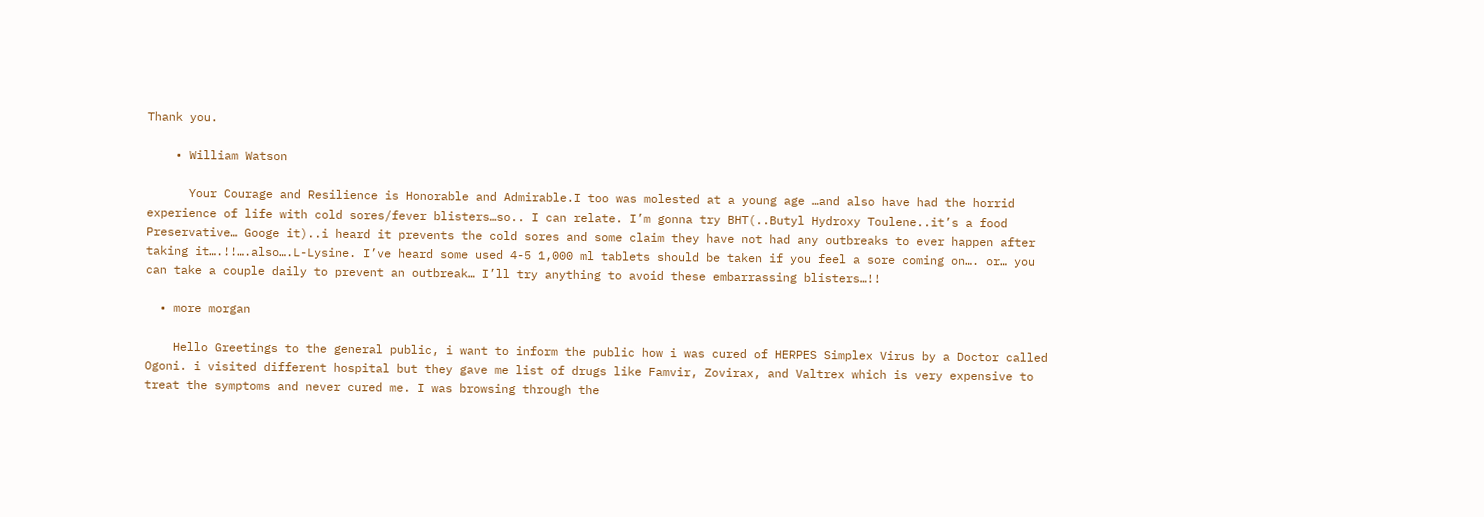Thank you.

    • William Watson

      Your Courage and Resilience is Honorable and Admirable.I too was molested at a young age …and also have had the horrid experience of life with cold sores/fever blisters…so.. I can relate. I’m gonna try BHT(..Butyl Hydroxy Toulene..it’s a food Preservative… Googe it)..i heard it prevents the cold sores and some claim they have not had any outbreaks to ever happen after taking it….!!….also….L-Lysine. I’ve heard some used 4-5 1,000 ml tablets should be taken if you feel a sore coming on…. or… you can take a couple daily to prevent an outbreak… I’ll try anything to avoid these embarrassing blisters…!!

  • more morgan

    Hello Greetings to the general public, i want to inform the public how i was cured of HERPES Simplex Virus by a Doctor called Ogoni. i visited different hospital but they gave me list of drugs like Famvir, Zovirax, and Valtrex which is very expensive to treat the symptoms and never cured me. I was browsing through the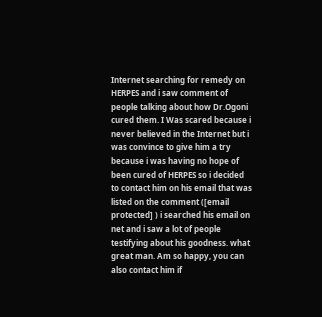Internet searching for remedy on HERPES and i saw comment of people talking about how Dr.Ogoni cured them. I Was scared because i never believed in the Internet but i was convince to give him a try because i was having no hope of been cured of HERPES so i decided to contact him on his email that was listed on the comment ([email protected] ) i searched his email on net and i saw a lot of people testifying about his goodness. what great man. Am so happy, you can also contact him if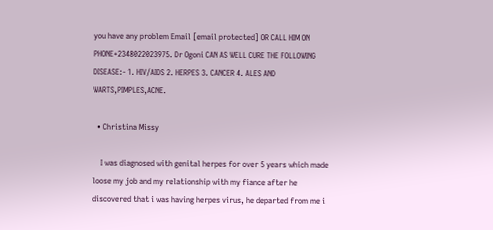you have any problem Email [email protected] OR CALL HIM ON PHONE+2348022023975. Dr Ogoni CAN AS WELL CURE THE FOLLOWING DISEASE:- 1. HIV/AIDS 2. HERPES 3. CANCER 4. ALES AND WARTS,PIMPLES,ACNE.

  • Christina Missy

    I was diagnosed with genital herpes for over 5 years which made loose my job and my relationship with my fiance after he discovered that i was having herpes virus, he departed from me i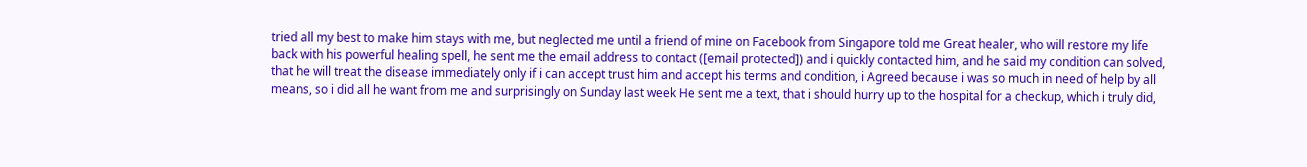tried all my best to make him stays with me, but neglected me until a friend of mine on Facebook from Singapore told me Great healer, who will restore my life back with his powerful healing spell, he sent me the email address to contact ([email protected]) and i quickly contacted him, and he said my condition can solved, that he will treat the disease immediately only if i can accept trust him and accept his terms and condition, i Agreed because i was so much in need of help by all means, so i did all he want from me and surprisingly on Sunday last week He sent me a text, that i should hurry up to the hospital for a checkup, which i truly did,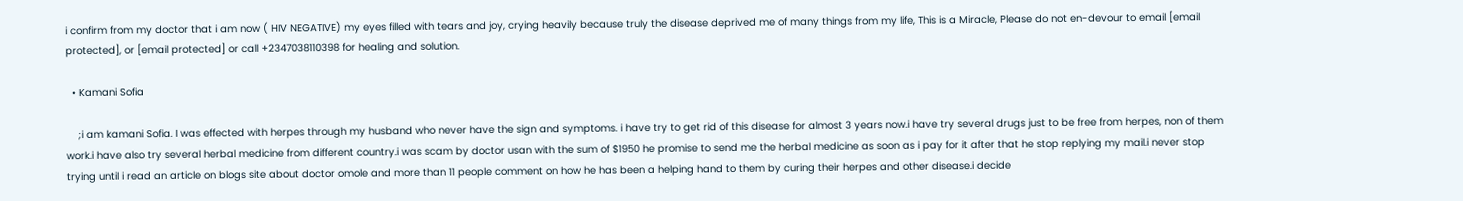i confirm from my doctor that i am now ( HIV NEGATIVE) my eyes filled with tears and joy, crying heavily because truly the disease deprived me of many things from my life, This is a Miracle, Please do not en-devour to email [email protected], or [email protected] or call +2347038110398 for healing and solution.

  • Kamani Sofia

    ;i am kamani Sofia. I was effected with herpes through my husband who never have the sign and symptoms. i have try to get rid of this disease for almost 3 years now.i have try several drugs just to be free from herpes, non of them work.i have also try several herbal medicine from different country.i was scam by doctor usan with the sum of $1950 he promise to send me the herbal medicine as soon as i pay for it after that he stop replying my mail.i never stop trying until i read an article on blogs site about doctor omole and more than 11 people comment on how he has been a helping hand to them by curing their herpes and other disease.i decide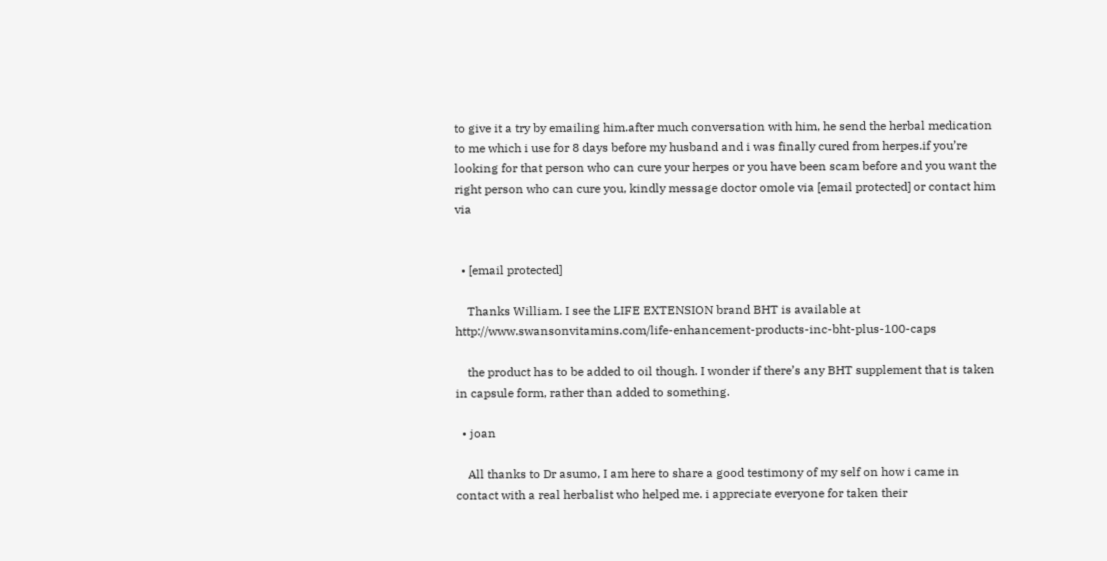to give it a try by emailing him.after much conversation with him, he send the herbal medication to me which i use for 8 days before my husband and i was finally cured from herpes.if you’re looking for that person who can cure your herpes or you have been scam before and you want the right person who can cure you, kindly message doctor omole via [email protected] or contact him via


  • [email protected]

    Thanks William. I see the LIFE EXTENSION brand BHT is available at http://www.swansonvitamins.com/life-enhancement-products-inc-bht-plus-100-caps

    the product has to be added to oil though. I wonder if there’s any BHT supplement that is taken in capsule form, rather than added to something.

  • joan

    All thanks to Dr asumo, I am here to share a good testimony of my self on how i came in contact with a real herbalist who helped me. i appreciate everyone for taken their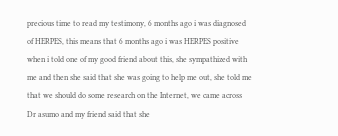precious time to read my testimony, 6 months ago i was diagnosed of HERPES, this means that 6 months ago i was HERPES positive when i told one of my good friend about this, she sympathized with me and then she said that she was going to help me out, she told me that we should do some research on the Internet, we came across Dr asumo and my friend said that she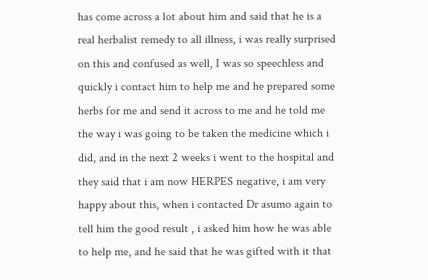has come across a lot about him and said that he is a real herbalist remedy to all illness, i was really surprised on this and confused as well, I was so speechless and quickly i contact him to help me and he prepared some herbs for me and send it across to me and he told me the way i was going to be taken the medicine which i did, and in the next 2 weeks i went to the hospital and they said that i am now HERPES negative, i am very happy about this, when i contacted Dr asumo again to tell him the good result , i asked him how he was able to help me, and he said that he was gifted with it that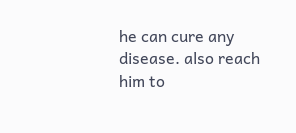he can cure any disease. also reach him to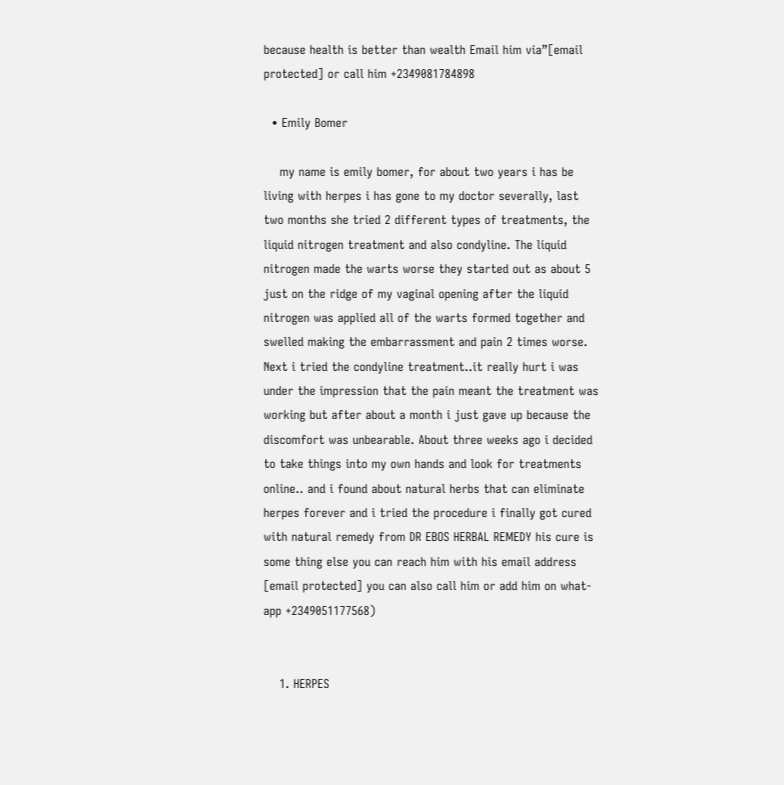because health is better than wealth Email him via”[email protected] or call him +2349081784898

  • Emily Bomer

    my name is emily bomer, for about two years i has be living with herpes i has gone to my doctor severally, last two months she tried 2 different types of treatments, the liquid nitrogen treatment and also condyline. The liquid nitrogen made the warts worse they started out as about 5 just on the ridge of my vaginal opening after the liquid nitrogen was applied all of the warts formed together and swelled making the embarrassment and pain 2 times worse. Next i tried the condyline treatment..it really hurt i was under the impression that the pain meant the treatment was working but after about a month i just gave up because the discomfort was unbearable. About three weeks ago i decided to take things into my own hands and look for treatments online.. and i found about natural herbs that can eliminate herpes forever and i tried the procedure i finally got cured with natural remedy from DR EBOS HERBAL REMEDY his cure is some thing else you can reach him with his email address [email protected] you can also call him or add him on what-app +2349051177568)


    1. HERPES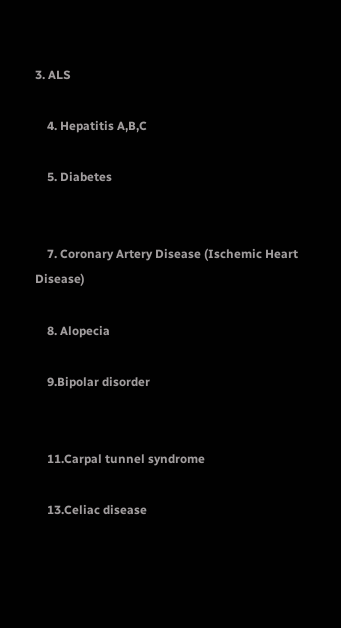3. ALS

    4. Hepatitis A,B,C

    5. Diabetes


    7. Coronary Artery Disease (Ischemic Heart Disease)

    8. Alopecia

    9.Bipolar disorder


    11.Carpal tunnel syndrome

    13.Celiac disease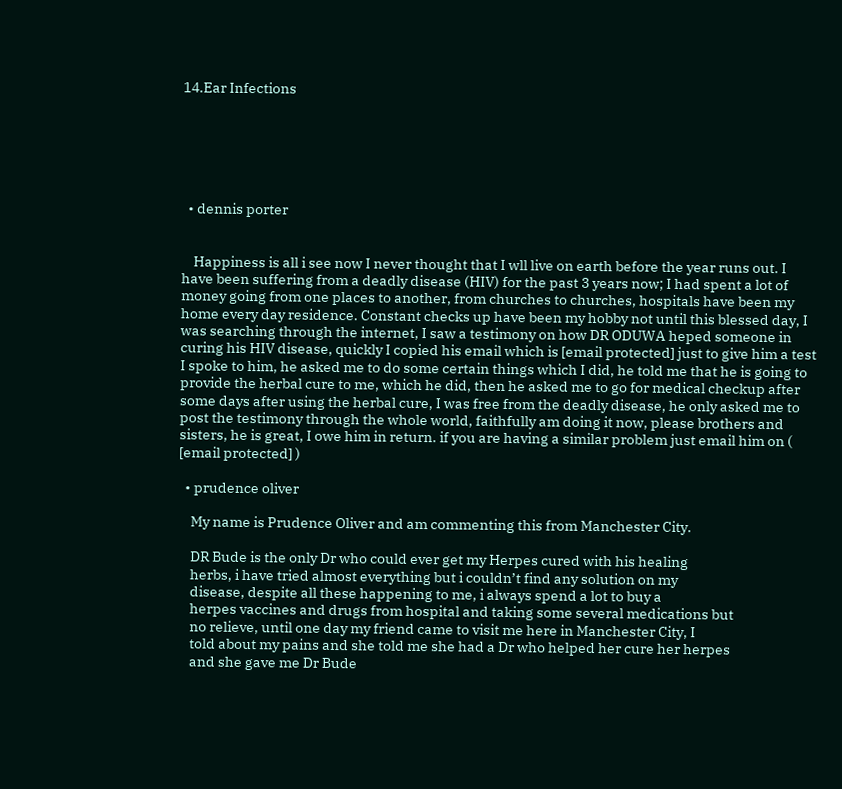14.Ear Infections






  • dennis porter


    Happiness is all i see now I never thought that I wll live on earth before the year runs out. I have been suffering from a deadly disease (HIV) for the past 3 years now; I had spent a lot of money going from one places to another, from churches to churches, hospitals have been my home every day residence. Constant checks up have been my hobby not until this blessed day, I was searching through the internet, I saw a testimony on how DR ODUWA heped someone in curing his HIV disease, quickly I copied his email which is [email protected] just to give him a test I spoke to him, he asked me to do some certain things which I did, he told me that he is going to provide the herbal cure to me, which he did, then he asked me to go for medical checkup after some days after using the herbal cure, I was free from the deadly disease, he only asked me to post the testimony through the whole world, faithfully am doing it now, please brothers and sisters, he is great, I owe him in return. if you are having a similar problem just email him on ( [email protected] )

  • prudence oliver

    My name is Prudence Oliver and am commenting this from Manchester City.

    DR Bude is the only Dr who could ever get my Herpes cured with his healing
    herbs, i have tried almost everything but i couldn’t find any solution on my
    disease, despite all these happening to me, i always spend a lot to buy a
    herpes vaccines and drugs from hospital and taking some several medications but
    no relieve, until one day my friend came to visit me here in Manchester City, I
    told about my pains and she told me she had a Dr who helped her cure her herpes
    and she gave me Dr Bude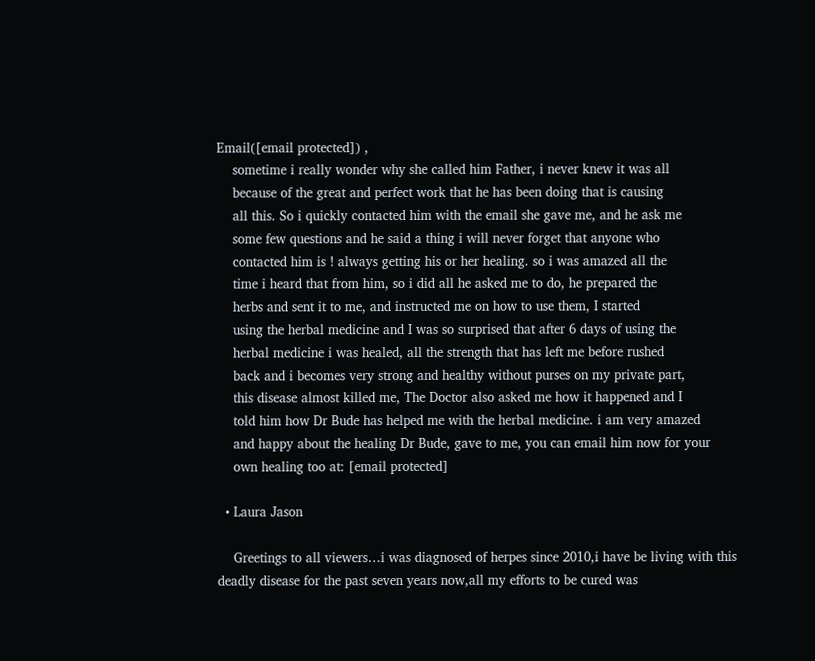Email([email protected]) ,
    sometime i really wonder why she called him Father, i never knew it was all
    because of the great and perfect work that he has been doing that is causing
    all this. So i quickly contacted him with the email she gave me, and he ask me
    some few questions and he said a thing i will never forget that anyone who
    contacted him is ! always getting his or her healing. so i was amazed all the
    time i heard that from him, so i did all he asked me to do, he prepared the
    herbs and sent it to me, and instructed me on how to use them, I started
    using the herbal medicine and I was so surprised that after 6 days of using the
    herbal medicine i was healed, all the strength that has left me before rushed
    back and i becomes very strong and healthy without purses on my private part,
    this disease almost killed me, The Doctor also asked me how it happened and I
    told him how Dr Bude has helped me with the herbal medicine. i am very amazed
    and happy about the healing Dr Bude, gave to me, you can email him now for your
    own healing too at: [email protected]

  • Laura Jason

    Greetings to all viewers…i was diagnosed of herpes since 2010,i have be living with this deadly disease for the past seven years now,all my efforts to be cured was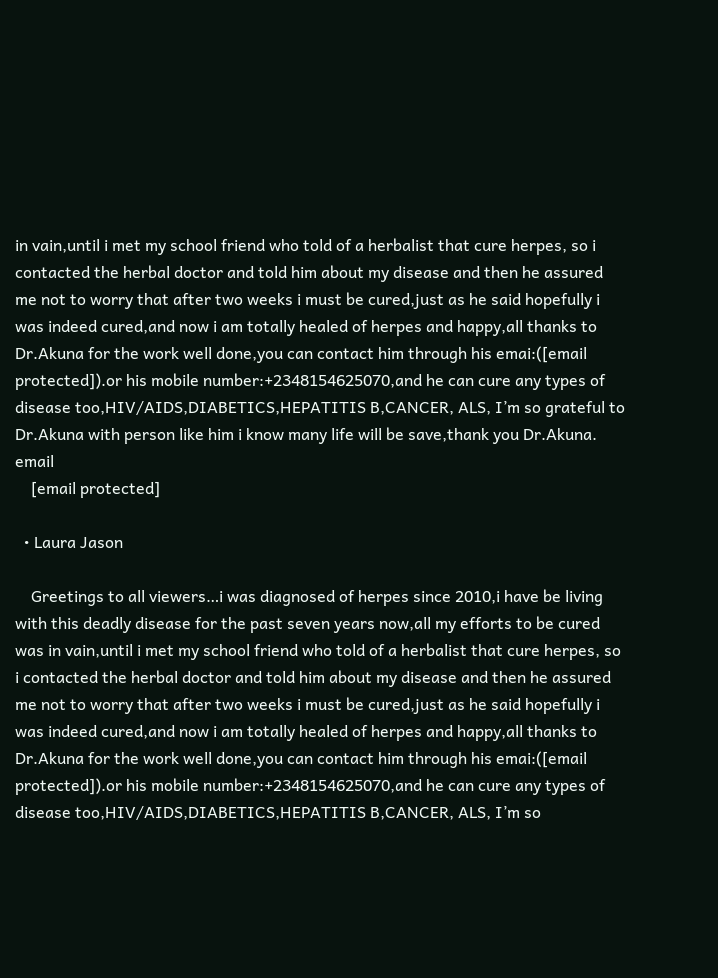in vain,until i met my school friend who told of a herbalist that cure herpes, so i contacted the herbal doctor and told him about my disease and then he assured me not to worry that after two weeks i must be cured,just as he said hopefully i was indeed cured,and now i am totally healed of herpes and happy,all thanks to Dr.Akuna for the work well done,you can contact him through his emai:([email protected]).or his mobile number:+2348154625070,and he can cure any types of disease too,HIV/AIDS,DIABETICS,HEPATITIS B,CANCER, ALS, I’m so grateful to Dr.Akuna with person like him i know many life will be save,thank you Dr.Akuna. email
    [email protected]

  • Laura Jason

    Greetings to all viewers…i was diagnosed of herpes since 2010,i have be living with this deadly disease for the past seven years now,all my efforts to be cured was in vain,until i met my school friend who told of a herbalist that cure herpes, so i contacted the herbal doctor and told him about my disease and then he assured me not to worry that after two weeks i must be cured,just as he said hopefully i was indeed cured,and now i am totally healed of herpes and happy,all thanks to Dr.Akuna for the work well done,you can contact him through his emai:([email protected]).or his mobile number:+2348154625070,and he can cure any types of disease too,HIV/AIDS,DIABETICS,HEPATITIS B,CANCER, ALS, I’m so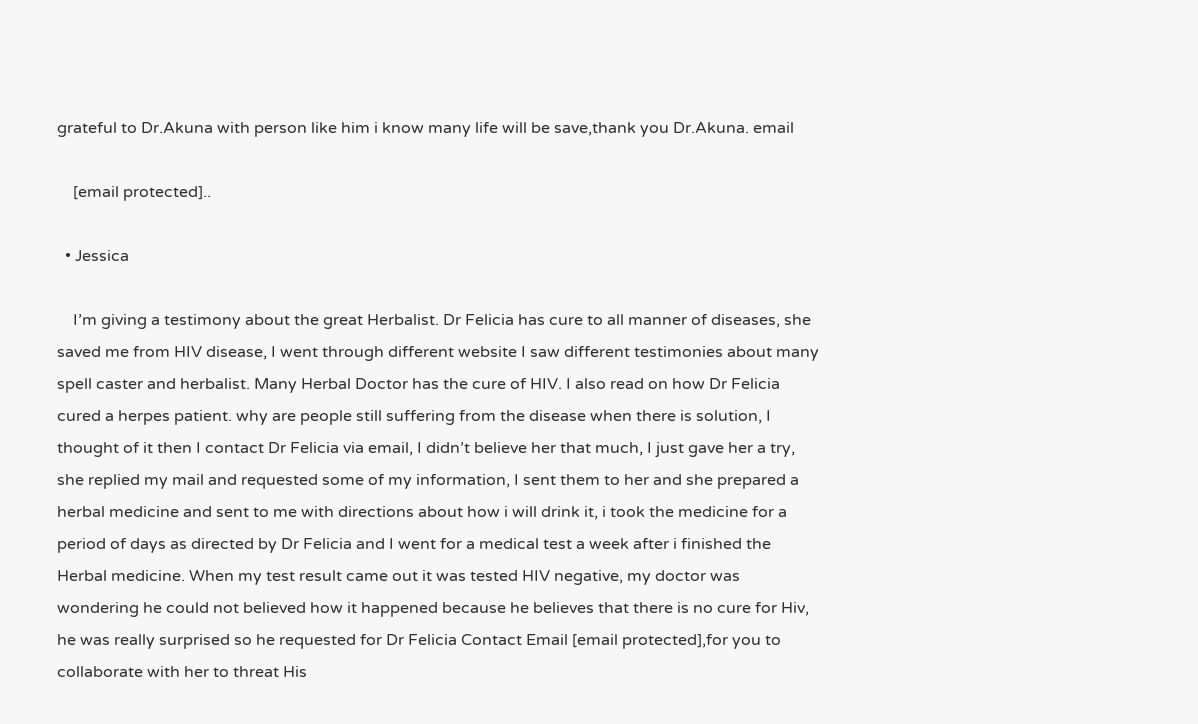grateful to Dr.Akuna with person like him i know many life will be save,thank you Dr.Akuna. email

    [email protected]..

  • Jessica

    I’m giving a testimony about the great Herbalist. Dr Felicia has cure to all manner of diseases, she saved me from HIV disease, I went through different website I saw different testimonies about many spell caster and herbalist. Many Herbal Doctor has the cure of HIV. I also read on how Dr Felicia cured a herpes patient. why are people still suffering from the disease when there is solution, I thought of it then I contact Dr Felicia via email, I didn’t believe her that much, I just gave her a try, she replied my mail and requested some of my information, I sent them to her and she prepared a herbal medicine and sent to me with directions about how i will drink it, i took the medicine for a period of days as directed by Dr Felicia and I went for a medical test a week after i finished the Herbal medicine. When my test result came out it was tested HIV negative, my doctor was wondering he could not believed how it happened because he believes that there is no cure for Hiv, he was really surprised so he requested for Dr Felicia Contact Email [email protected],for you to collaborate with her to threat His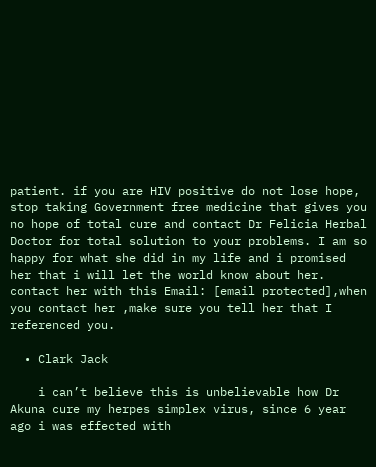patient. if you are HIV positive do not lose hope, stop taking Government free medicine that gives you no hope of total cure and contact Dr Felicia Herbal Doctor for total solution to your problems. I am so happy for what she did in my life and i promised her that i will let the world know about her. contact her with this Email: [email protected],when you contact her ,make sure you tell her that I referenced you.

  • Clark Jack

    i can’t believe this is unbelievable how Dr Akuna cure my herpes simplex virus, since 6 year ago i was effected with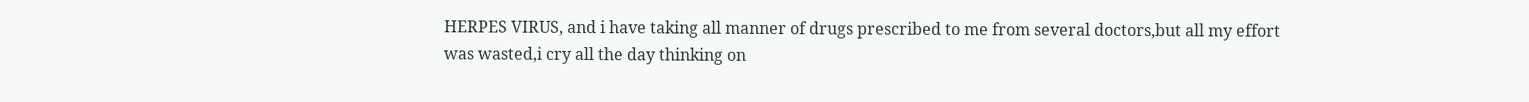HERPES VIRUS, and i have taking all manner of drugs prescribed to me from several doctors,but all my effort was wasted,i cry all the day thinking on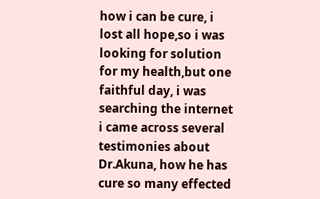how i can be cure, i lost all hope,so i was looking for solution for my health,but one faithful day, i was searching the internet i came across several testimonies about Dr.Akuna, how he has cure so many effected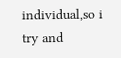individual,so i try and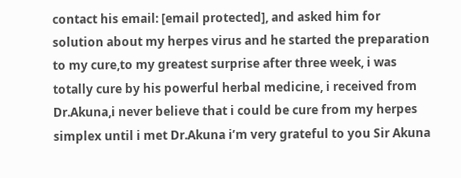contact his email: [email protected], and asked him for solution about my herpes virus and he started the preparation to my cure,to my greatest surprise after three week, i was totally cure by his powerful herbal medicine, i received from Dr.Akuna,i never believe that i could be cure from my herpes simplex until i met Dr.Akuna i’m very grateful to you Sir Akuna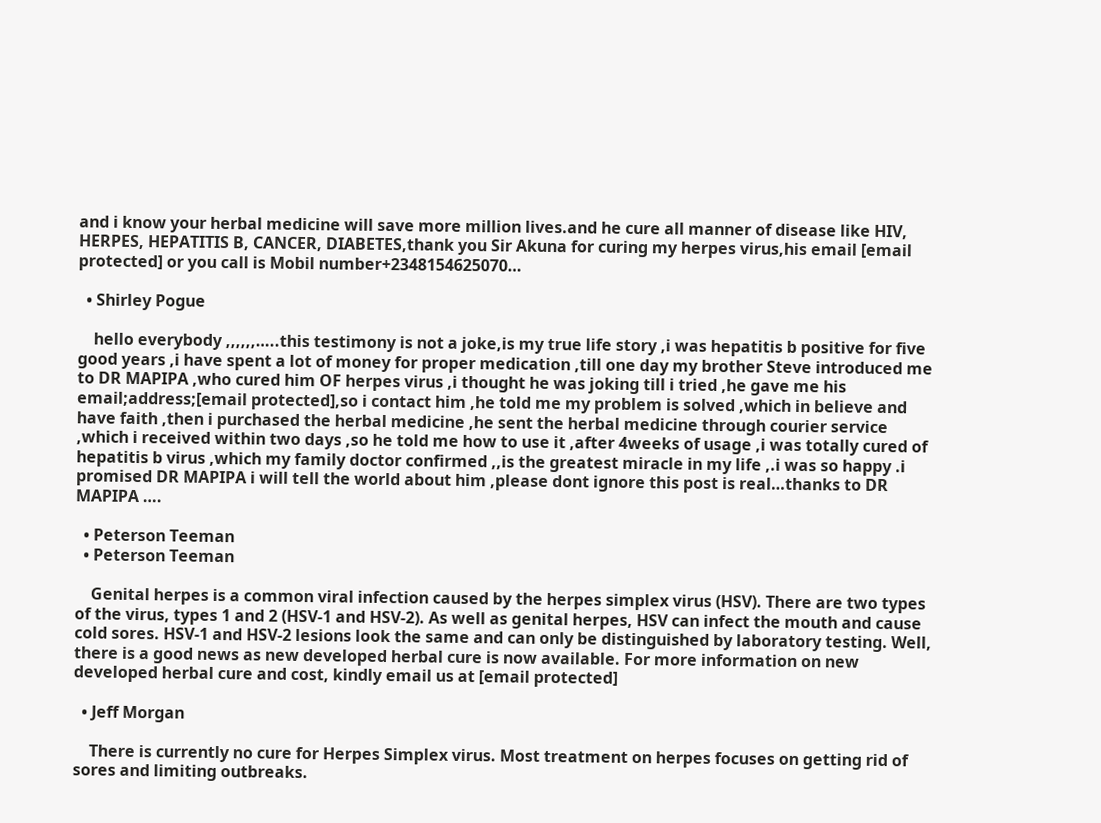and i know your herbal medicine will save more million lives.and he cure all manner of disease like HIV, HERPES, HEPATITIS B, CANCER, DIABETES,thank you Sir Akuna for curing my herpes virus,his email [email protected] or you call is Mobil number+2348154625070…

  • Shirley Pogue

    hello everybody ,,,,,,…..this testimony is not a joke,is my true life story ,i was hepatitis b positive for five good years ,i have spent a lot of money for proper medication ,till one day my brother Steve introduced me to DR MAPIPA ,who cured him OF herpes virus ,i thought he was joking till i tried ,he gave me his email;address;[email protected],so i contact him ,he told me my problem is solved ,which in believe and have faith ,then i purchased the herbal medicine ,he sent the herbal medicine through courier service ,which i received within two days ,so he told me how to use it ,after 4weeks of usage ,i was totally cured of hepatitis b virus ,which my family doctor confirmed ,,is the greatest miracle in my life ,.i was so happy .i promised DR MAPIPA i will tell the world about him ,please dont ignore this post is real…thanks to DR MAPIPA ….

  • Peterson Teeman
  • Peterson Teeman

    Genital herpes is a common viral infection caused by the herpes simplex virus (HSV). There are two types of the virus, types 1 and 2 (HSV-1 and HSV-2). As well as genital herpes, HSV can infect the mouth and cause cold sores. HSV-1 and HSV-2 lesions look the same and can only be distinguished by laboratory testing. Well, there is a good news as new developed herbal cure is now available. For more information on new developed herbal cure and cost, kindly email us at [email protected]

  • Jeff Morgan

    There is currently no cure for Herpes Simplex virus. Most treatment on herpes focuses on getting rid of sores and limiting outbreaks.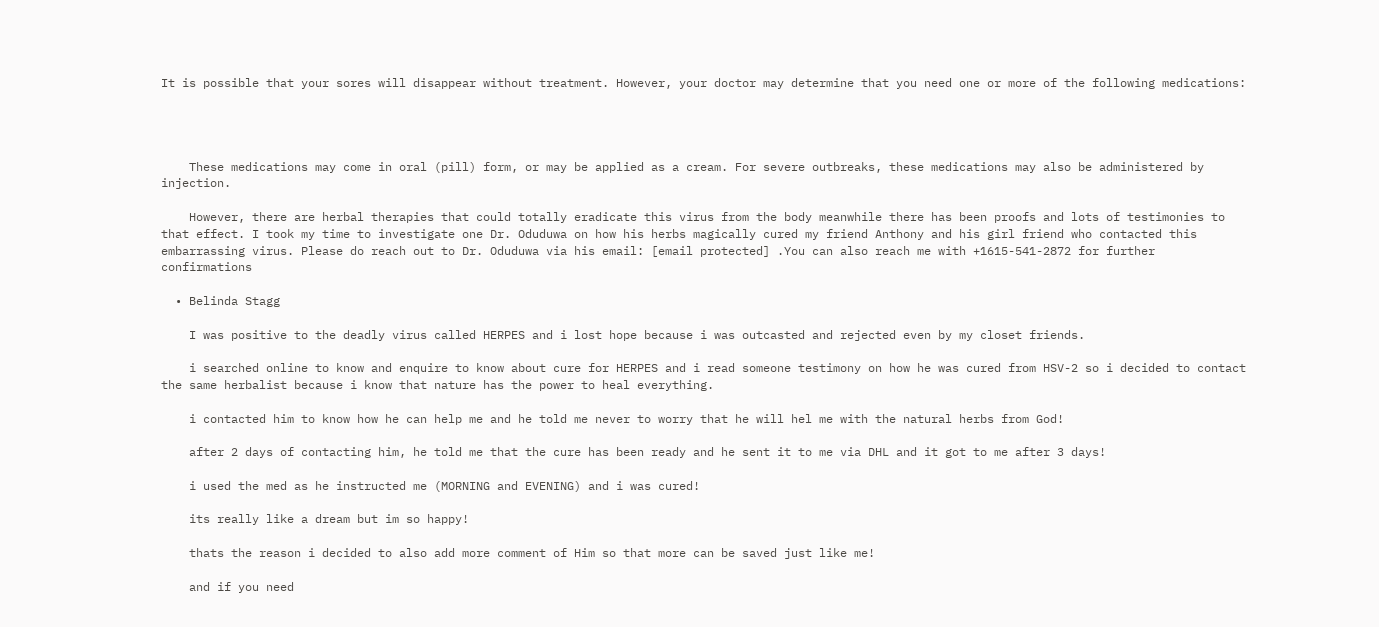It is possible that your sores will disappear without treatment. However, your doctor may determine that you need one or more of the following medications:




    These medications may come in oral (pill) form, or may be applied as a cream. For severe outbreaks, these medications may also be administered by injection.

    However, there are herbal therapies that could totally eradicate this virus from the body meanwhile there has been proofs and lots of testimonies to that effect. I took my time to investigate one Dr. Oduduwa on how his herbs magically cured my friend Anthony and his girl friend who contacted this embarrassing virus. Please do reach out to Dr. Oduduwa via his email: [email protected] .You can also reach me with +1615-541-2872 for further confirmations

  • Belinda Stagg

    I was positive to the deadly virus called HERPES and i lost hope because i was outcasted and rejected even by my closet friends.

    i searched online to know and enquire to know about cure for HERPES and i read someone testimony on how he was cured from HSV-2 so i decided to contact the same herbalist because i know that nature has the power to heal everything.

    i contacted him to know how he can help me and he told me never to worry that he will hel me with the natural herbs from God!

    after 2 days of contacting him, he told me that the cure has been ready and he sent it to me via DHL and it got to me after 3 days!

    i used the med as he instructed me (MORNING and EVENING) and i was cured!

    its really like a dream but im so happy!

    thats the reason i decided to also add more comment of Him so that more can be saved just like me!

    and if you need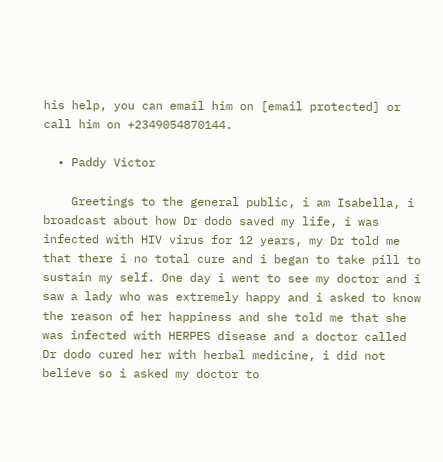his help, you can email him on [email protected] or call him on +2349054870144.

  • Paddy Victor

    Greetings to the general public, i am Isabella, i broadcast about how Dr dodo saved my life, i was infected with HIV virus for 12 years, my Dr told me that there i no total cure and i began to take pill to sustain my self. One day i went to see my doctor and i saw a lady who was extremely happy and i asked to know the reason of her happiness and she told me that she was infected with HERPES disease and a doctor called Dr dodo cured her with herbal medicine, i did not believe so i asked my doctor to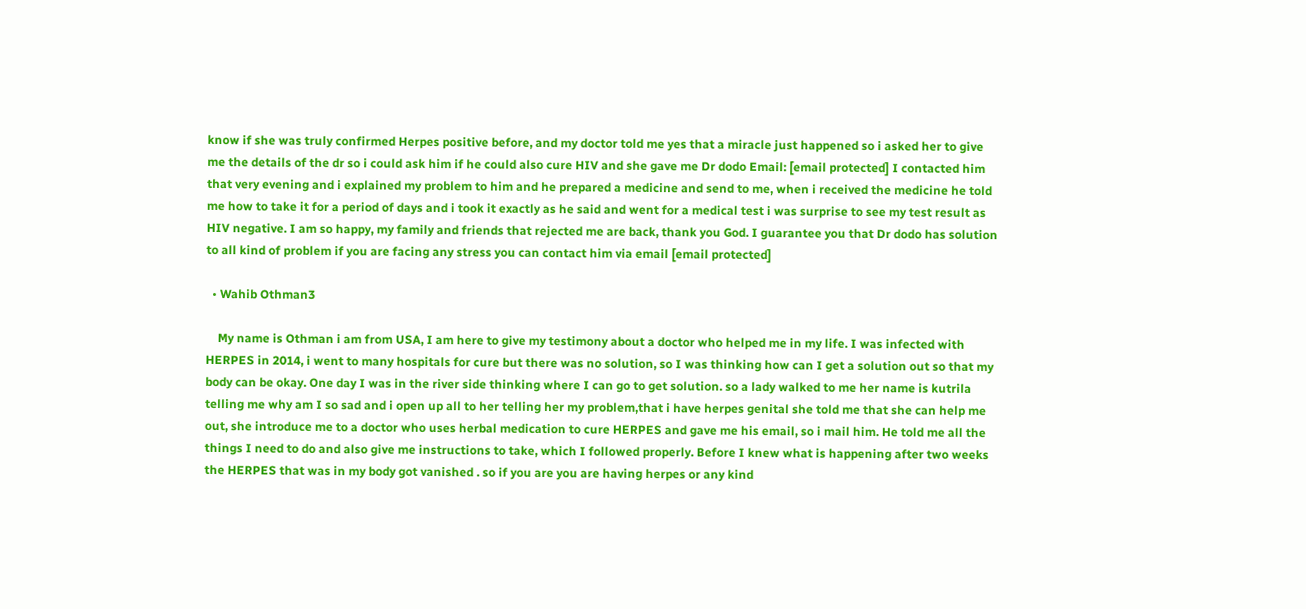know if she was truly confirmed Herpes positive before, and my doctor told me yes that a miracle just happened so i asked her to give me the details of the dr so i could ask him if he could also cure HIV and she gave me Dr dodo Email: [email protected] I contacted him that very evening and i explained my problem to him and he prepared a medicine and send to me, when i received the medicine he told me how to take it for a period of days and i took it exactly as he said and went for a medical test i was surprise to see my test result as HIV negative. I am so happy, my family and friends that rejected me are back, thank you God. I guarantee you that Dr dodo has solution to all kind of problem if you are facing any stress you can contact him via email [email protected]

  • Wahib Othman3

    My name is Othman i am from USA, I am here to give my testimony about a doctor who helped me in my life. I was infected with HERPES in 2014, i went to many hospitals for cure but there was no solution, so I was thinking how can I get a solution out so that my body can be okay. One day I was in the river side thinking where I can go to get solution. so a lady walked to me her name is kutrila telling me why am I so sad and i open up all to her telling her my problem,that i have herpes genital she told me that she can help me out, she introduce me to a doctor who uses herbal medication to cure HERPES and gave me his email, so i mail him. He told me all the things I need to do and also give me instructions to take, which I followed properly. Before I knew what is happening after two weeks the HERPES that was in my body got vanished . so if you are you are having herpes or any kind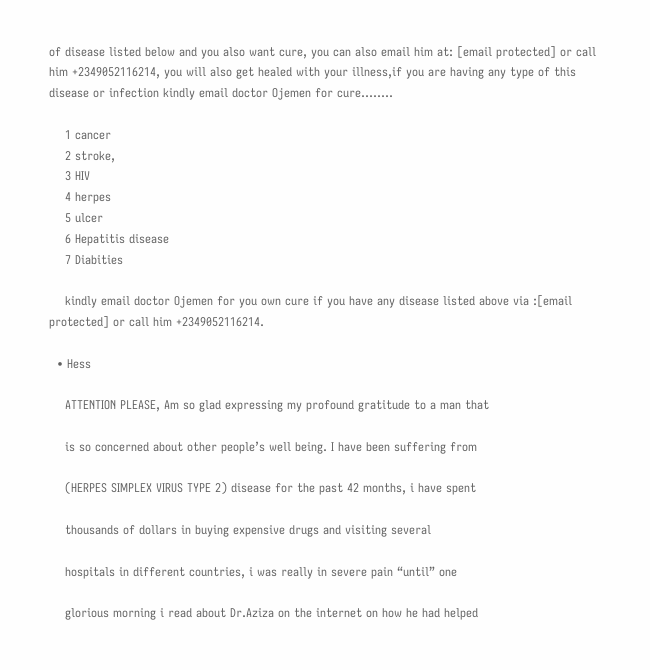of disease listed below and you also want cure, you can also email him at: [email protected] or call him +2349052116214, you will also get healed with your illness,if you are having any type of this disease or infection kindly email doctor Ojemen for cure……..

    1 cancer
    2 stroke,
    3 HIV
    4 herpes
    5 ulcer
    6 Hepatitis disease
    7 Diabities

    kindly email doctor Ojemen for you own cure if you have any disease listed above via :[email protected] or call him +2349052116214.

  • Hess

    ATTENTION PLEASE, Am so glad expressing my profound gratitude to a man that

    is so concerned about other people’s well being. I have been suffering from

    (HERPES SIMPLEX VIRUS TYPE 2) disease for the past 42 months, i have spent

    thousands of dollars in buying expensive drugs and visiting several

    hospitals in different countries, i was really in severe pain “until” one

    glorious morning i read about Dr.Aziza on the internet on how he had helped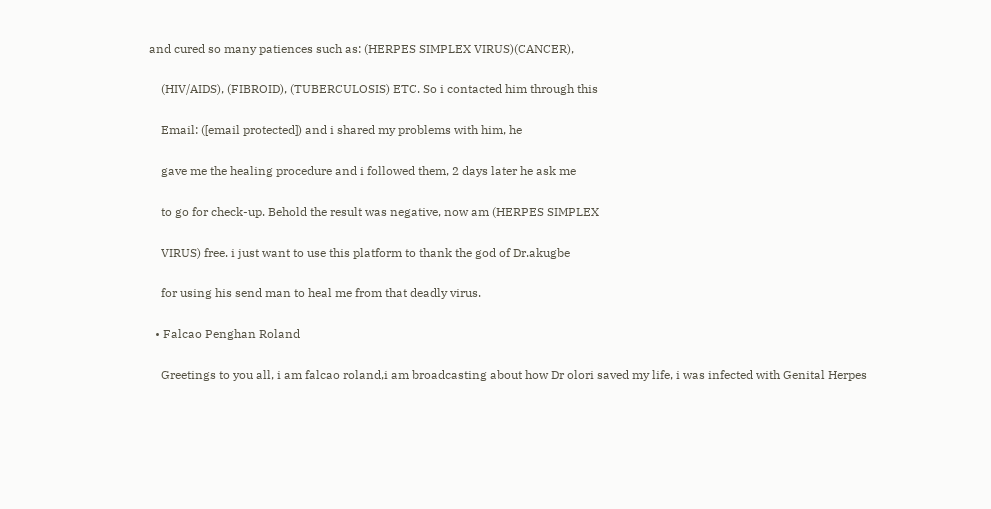and cured so many patiences such as: (HERPES SIMPLEX VIRUS)(CANCER),

    (HIV/AIDS), (FIBROID), (TUBERCULOSIS) ETC. So i contacted him through this

    Email: ([email protected]) and i shared my problems with him, he

    gave me the healing procedure and i followed them, 2 days later he ask me

    to go for check-up. Behold the result was negative, now am (HERPES SIMPLEX

    VIRUS) free. i just want to use this platform to thank the god of Dr.akugbe

    for using his send man to heal me from that deadly virus.

  • Falcao Penghan Roland

    Greetings to you all, i am falcao roland,i am broadcasting about how Dr olori saved my life, i was infected with Genital Herpes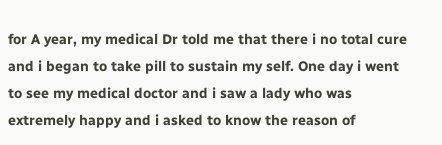for A year, my medical Dr told me that there i no total cure and i began to take pill to sustain my self. One day i went to see my medical doctor and i saw a lady who was extremely happy and i asked to know the reason of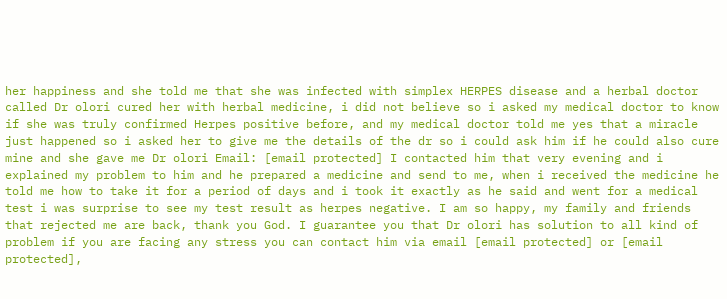her happiness and she told me that she was infected with simplex HERPES disease and a herbal doctor called Dr olori cured her with herbal medicine, i did not believe so i asked my medical doctor to know if she was truly confirmed Herpes positive before, and my medical doctor told me yes that a miracle just happened so i asked her to give me the details of the dr so i could ask him if he could also cure mine and she gave me Dr olori Email: [email protected] I contacted him that very evening and i explained my problem to him and he prepared a medicine and send to me, when i received the medicine he told me how to take it for a period of days and i took it exactly as he said and went for a medical test i was surprise to see my test result as herpes negative. I am so happy, my family and friends that rejected me are back, thank you God. I guarantee you that Dr olori has solution to all kind of problem if you are facing any stress you can contact him via email [email protected] or [email protected],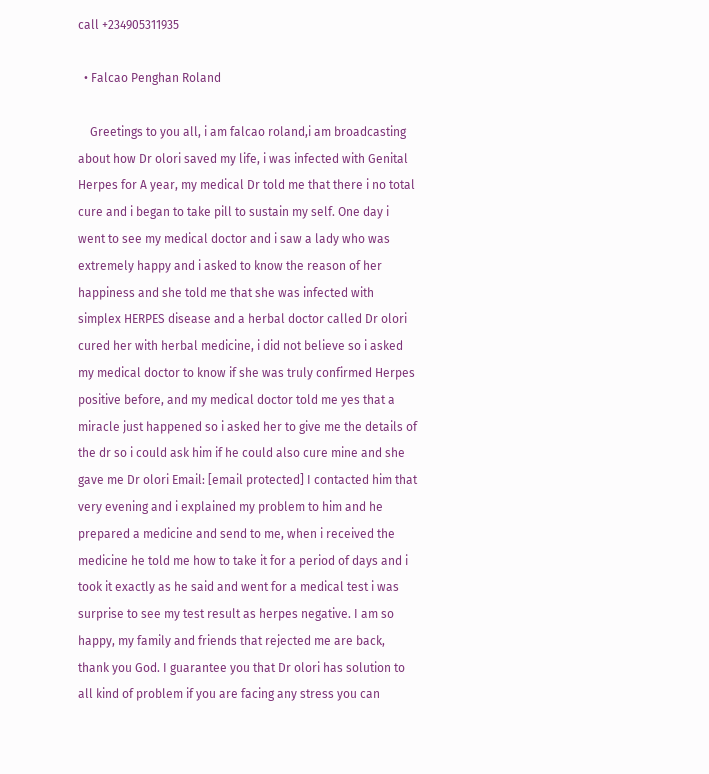call +234905311935

  • Falcao Penghan Roland

    Greetings to you all, i am falcao roland,i am broadcasting about how Dr olori saved my life, i was infected with Genital Herpes for A year, my medical Dr told me that there i no total cure and i began to take pill to sustain my self. One day i went to see my medical doctor and i saw a lady who was extremely happy and i asked to know the reason of her happiness and she told me that she was infected with simplex HERPES disease and a herbal doctor called Dr olori cured her with herbal medicine, i did not believe so i asked my medical doctor to know if she was truly confirmed Herpes positive before, and my medical doctor told me yes that a miracle just happened so i asked her to give me the details of the dr so i could ask him if he could also cure mine and she gave me Dr olori Email: [email protected] I contacted him that very evening and i explained my problem to him and he prepared a medicine and send to me, when i received the medicine he told me how to take it for a period of days and i took it exactly as he said and went for a medical test i was surprise to see my test result as herpes negative. I am so happy, my family and friends that rejected me are back, thank you God. I guarantee you that Dr olori has solution to all kind of problem if you are facing any stress you can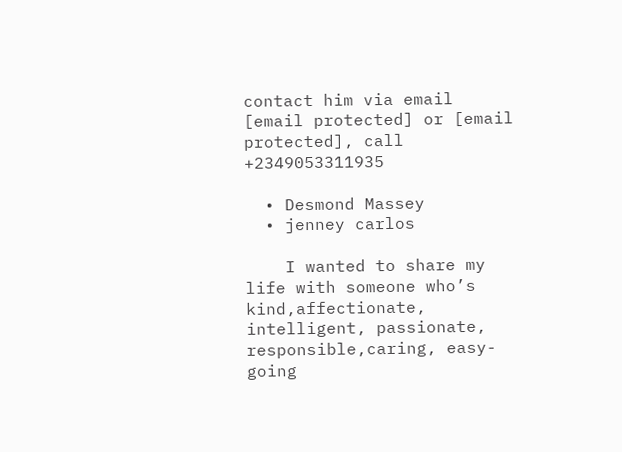contact him via email [email protected] or [email protected], call +2349053311935

  • Desmond Massey
  • jenney carlos

    I wanted to share my life with someone who’s kind,affectionate, intelligent, passionate, responsible,caring, easy-going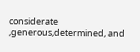considerate ,generous,determined, and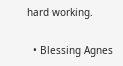hard working.

  • Blessing Agnes